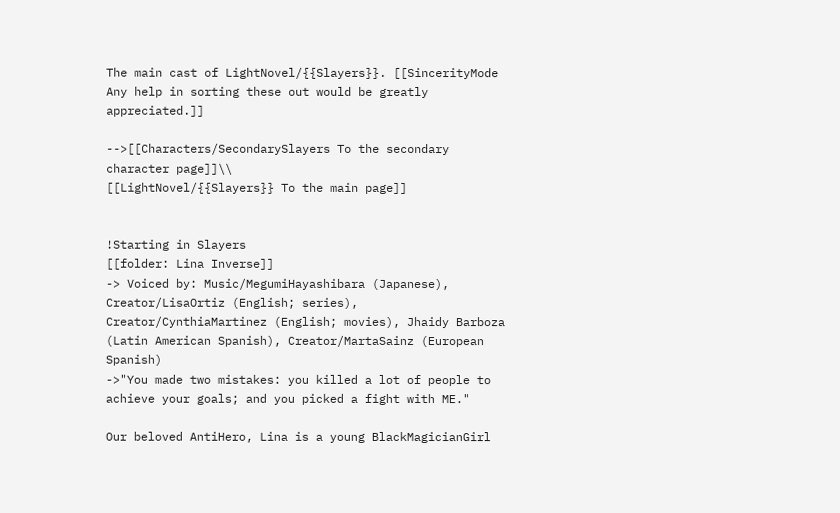The main cast of LightNovel/{{Slayers}}. [[SincerityMode Any help in sorting these out would be greatly appreciated.]]

-->[[Characters/SecondarySlayers To the secondary character page]]\\
[[LightNovel/{{Slayers}} To the main page]]


!Starting in Slayers
[[folder: Lina Inverse]]
-> Voiced by: Music/MegumiHayashibara (Japanese), Creator/LisaOrtiz (English; series), Creator/CynthiaMartinez (English; movies), Jhaidy Barboza (Latin American Spanish), Creator/MartaSainz (European Spanish)
->"You made two mistakes: you killed a lot of people to achieve your goals; and you picked a fight with ME."

Our beloved AntiHero, Lina is a young BlackMagicianGirl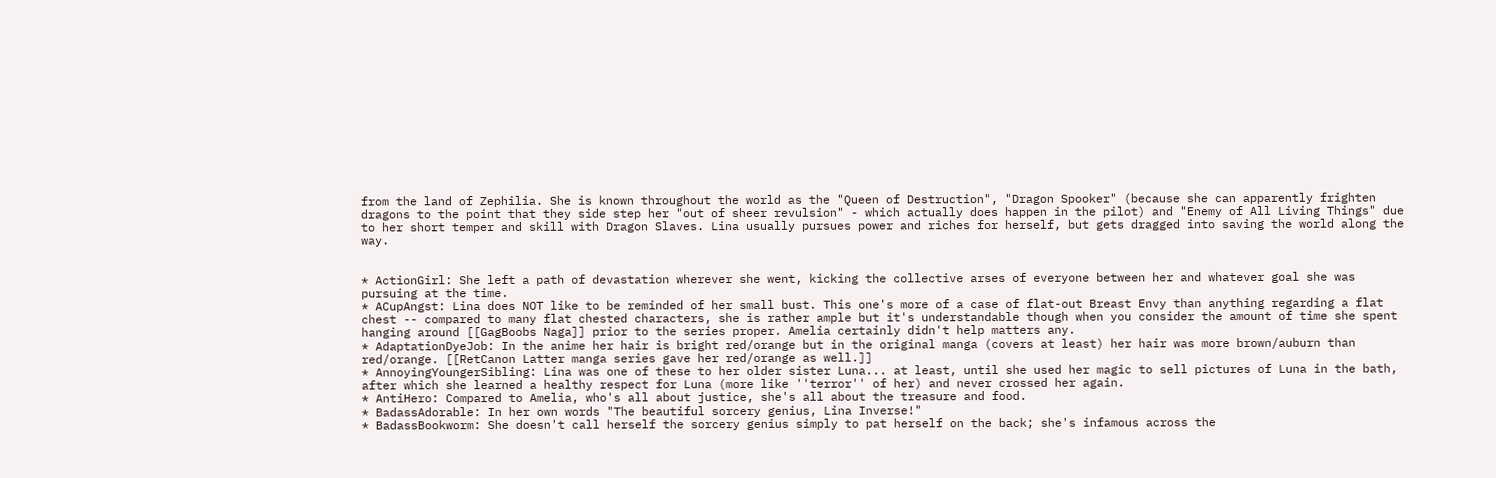from the land of Zephilia. She is known throughout the world as the "Queen of Destruction", "Dragon Spooker" (because she can apparently frighten dragons to the point that they side step her "out of sheer revulsion" - which actually does happen in the pilot) and "Enemy of All Living Things" due to her short temper and skill with Dragon Slaves. Lina usually pursues power and riches for herself, but gets dragged into saving the world along the way.


* ActionGirl: She left a path of devastation wherever she went, kicking the collective arses of everyone between her and whatever goal she was pursuing at the time.
* ACupAngst: Lina does NOT like to be reminded of her small bust. This one's more of a case of flat-out Breast Envy than anything regarding a flat chest -- compared to many flat chested characters, she is rather ample but it's understandable though when you consider the amount of time she spent hanging around [[GagBoobs Naga]] prior to the series proper. Amelia certainly didn't help matters any.
* AdaptationDyeJob: In the anime her hair is bright red/orange but in the original manga (covers at least) her hair was more brown/auburn than red/orange. [[RetCanon Latter manga series gave her red/orange as well.]]
* AnnoyingYoungerSibling: Lina was one of these to her older sister Luna... at least, until she used her magic to sell pictures of Luna in the bath, after which she learned a healthy respect for Luna (more like ''terror'' of her) and never crossed her again.
* AntiHero: Compared to Amelia, who's all about justice, she's all about the treasure and food.
* BadassAdorable: In her own words "The beautiful sorcery genius, Lina Inverse!"
* BadassBookworm: She doesn't call herself the sorcery genius simply to pat herself on the back; she's infamous across the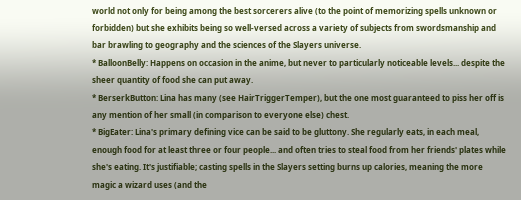world not only for being among the best sorcerers alive (to the point of memorizing spells unknown or forbidden) but she exhibits being so well-versed across a variety of subjects from swordsmanship and bar brawling to geography and the sciences of the Slayers universe.
* BalloonBelly: Happens on occasion in the anime, but never to particularly noticeable levels... despite the sheer quantity of food she can put away.
* BerserkButton: Lina has many (see HairTriggerTemper), but the one most guaranteed to piss her off is any mention of her small (in comparison to everyone else) chest.
* BigEater: Lina's primary defining vice can be said to be gluttony. She regularly eats, in each meal, enough food for at least three or four people... and often tries to steal food from her friends' plates while she's eating. It's justifiable; casting spells in the Slayers setting burns up calories, meaning the more magic a wizard uses (and the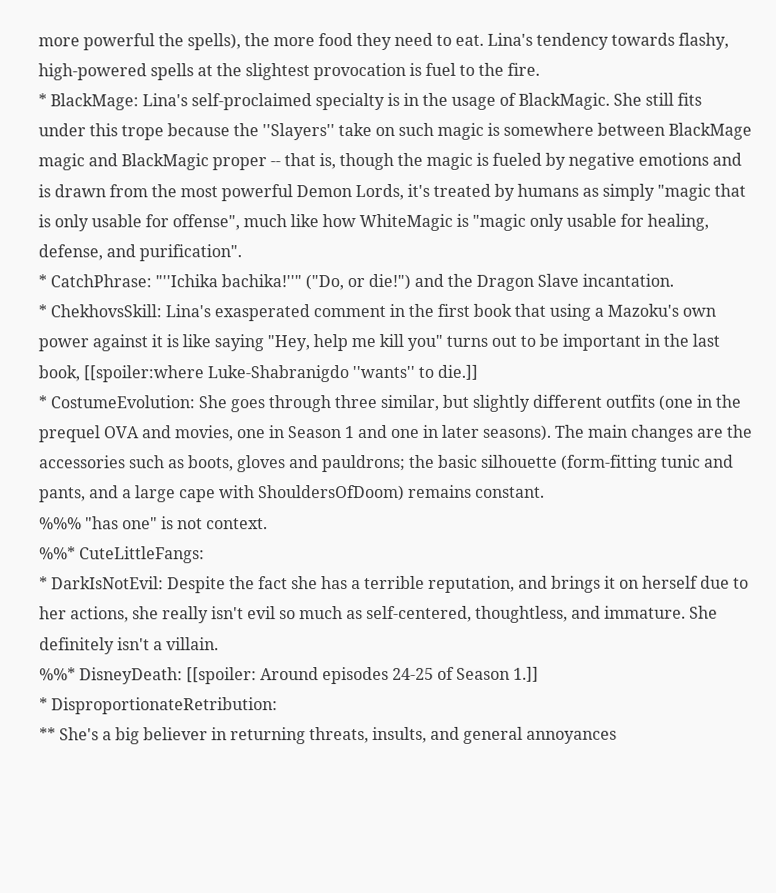more powerful the spells), the more food they need to eat. Lina's tendency towards flashy, high-powered spells at the slightest provocation is fuel to the fire.
* BlackMage: Lina's self-proclaimed specialty is in the usage of BlackMagic. She still fits under this trope because the ''Slayers'' take on such magic is somewhere between BlackMage magic and BlackMagic proper -- that is, though the magic is fueled by negative emotions and is drawn from the most powerful Demon Lords, it's treated by humans as simply "magic that is only usable for offense", much like how WhiteMagic is "magic only usable for healing, defense, and purification".
* CatchPhrase: "''Ichika bachika!''" ("Do, or die!") and the Dragon Slave incantation.
* ChekhovsSkill: Lina's exasperated comment in the first book that using a Mazoku's own power against it is like saying "Hey, help me kill you" turns out to be important in the last book, [[spoiler:where Luke-Shabranigdo ''wants'' to die.]]
* CostumeEvolution: She goes through three similar, but slightly different outfits (one in the prequel OVA and movies, one in Season 1 and one in later seasons). The main changes are the accessories such as boots, gloves and pauldrons; the basic silhouette (form-fitting tunic and pants, and a large cape with ShouldersOfDoom) remains constant.
%%% "has one" is not context.
%%* CuteLittleFangs:
* DarkIsNotEvil: Despite the fact she has a terrible reputation, and brings it on herself due to her actions, she really isn't evil so much as self-centered, thoughtless, and immature. She definitely isn't a villain.
%%* DisneyDeath: [[spoiler: Around episodes 24-25 of Season 1.]]
* DisproportionateRetribution:
** She's a big believer in returning threats, insults, and general annoyances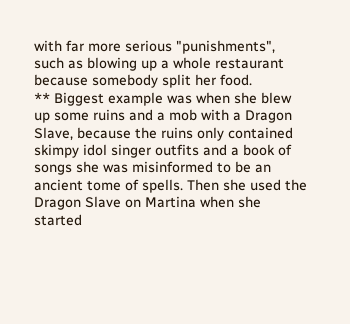with far more serious "punishments", such as blowing up a whole restaurant because somebody split her food.
** Biggest example was when she blew up some ruins and a mob with a Dragon Slave, because the ruins only contained skimpy idol singer outfits and a book of songs she was misinformed to be an ancient tome of spells. Then she used the Dragon Slave on Martina when she started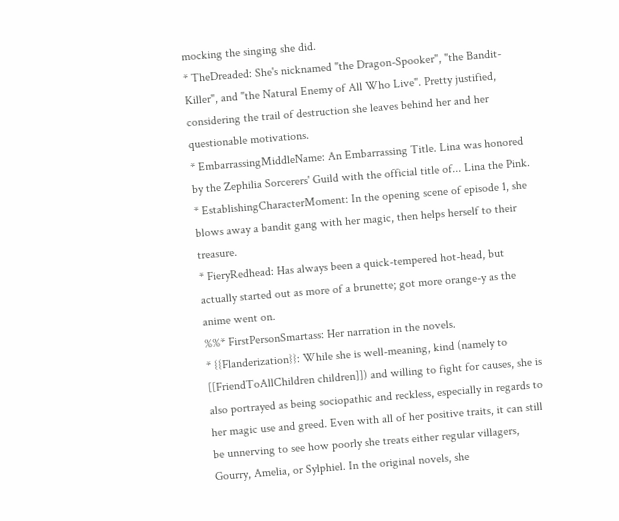mocking the singing she did.
* TheDreaded: She's nicknamed "the Dragon-Spooker", "the Bandit-Killer", and "the Natural Enemy of All Who Live". Pretty justified, considering the trail of destruction she leaves behind her and her questionable motivations.
* EmbarrassingMiddleName: An Embarrassing Title. Lina was honored by the Zephilia Sorcerers' Guild with the official title of... Lina the Pink.
* EstablishingCharacterMoment: In the opening scene of episode 1, she blows away a bandit gang with her magic, then helps herself to their treasure.
* FieryRedhead: Has always been a quick-tempered hot-head, but actually started out as more of a brunette; got more orange-y as the anime went on.
%%* FirstPersonSmartass: Her narration in the novels.
* {{Flanderization}}: While she is well-meaning, kind (namely to [[FriendToAllChildren children]]) and willing to fight for causes, she is also portrayed as being sociopathic and reckless, especially in regards to her magic use and greed. Even with all of her positive traits, it can still be unnerving to see how poorly she treats either regular villagers, Gourry, Amelia, or Sylphiel. In the original novels, she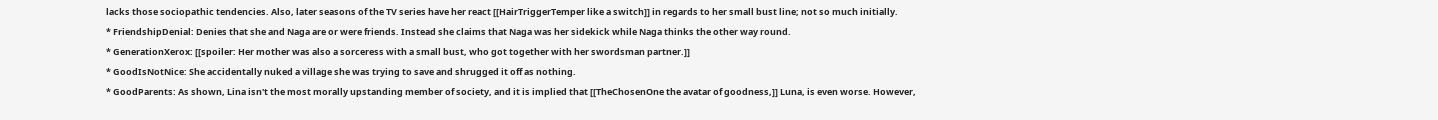lacks those sociopathic tendencies. Also, later seasons of the TV series have her react [[HairTriggerTemper like a switch]] in regards to her small bust line; not so much initially.
* FriendshipDenial: Denies that she and Naga are or were friends. Instead she claims that Naga was her sidekick while Naga thinks the other way round.
* GenerationXerox: [[spoiler: Her mother was also a sorceress with a small bust, who got together with her swordsman partner.]]
* GoodIsNotNice: She accidentally nuked a village she was trying to save and shrugged it off as nothing.
* GoodParents: As shown, Lina isn't the most morally upstanding member of society, and it is implied that [[TheChosenOne the avatar of goodness,]] Luna, is even worse. However,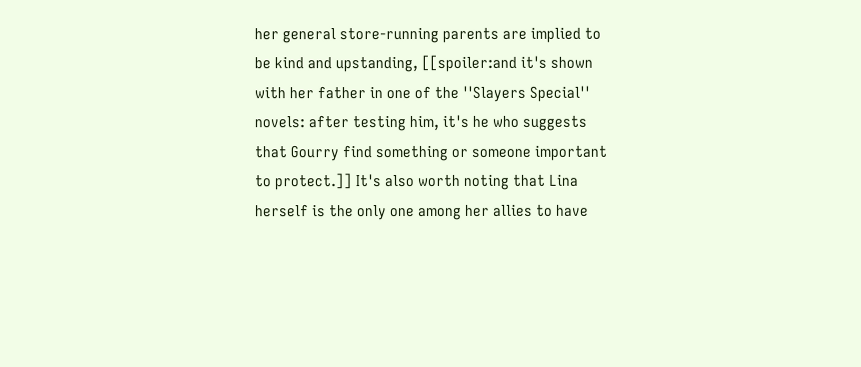her general store-running parents are implied to be kind and upstanding, [[spoiler:and it's shown with her father in one of the ''Slayers Special'' novels: after testing him, it's he who suggests that Gourry find something or someone important to protect.]] It's also worth noting that Lina herself is the only one among her allies to have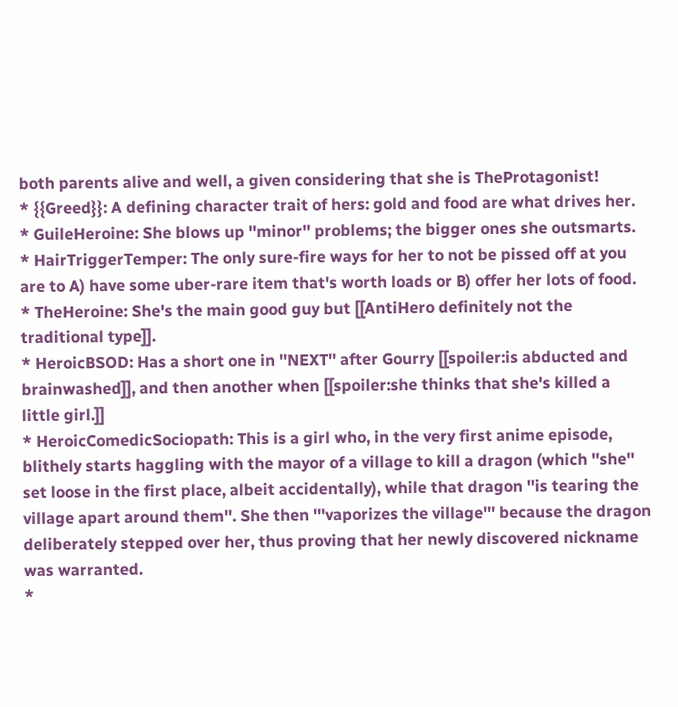both parents alive and well, a given considering that she is TheProtagonist!
* {{Greed}}: A defining character trait of hers: gold and food are what drives her.
* GuileHeroine: She blows up ''minor'' problems; the bigger ones she outsmarts.
* HairTriggerTemper: The only sure-fire ways for her to not be pissed off at you are to A) have some uber-rare item that's worth loads or B) offer her lots of food.
* TheHeroine: She's the main good guy but [[AntiHero definitely not the traditional type]].
* HeroicBSOD: Has a short one in ''NEXT'' after Gourry [[spoiler:is abducted and brainwashed]], and then another when [[spoiler:she thinks that she's killed a little girl.]]
* HeroicComedicSociopath: This is a girl who, in the very first anime episode, blithely starts haggling with the mayor of a village to kill a dragon (which ''she'' set loose in the first place, albeit accidentally), while that dragon ''is tearing the village apart around them''. She then '''vaporizes the village''' because the dragon deliberately stepped over her, thus proving that her newly discovered nickname was warranted.
*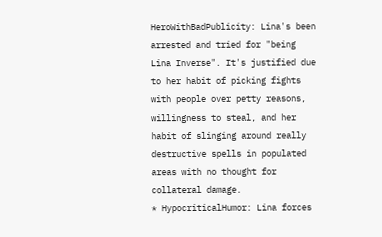HeroWithBadPublicity: Lina's been arrested and tried for "being Lina Inverse". It's justified due to her habit of picking fights with people over petty reasons, willingness to steal, and her habit of slinging around really destructive spells in populated areas with no thought for collateral damage.
* HypocriticalHumor: Lina forces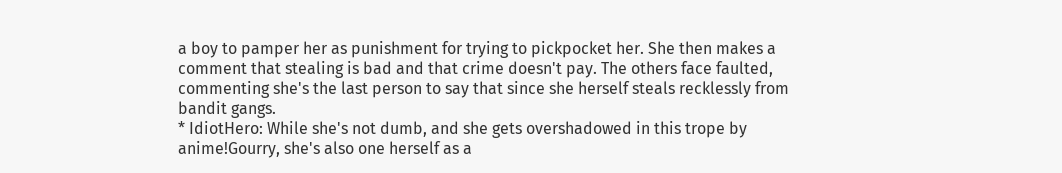a boy to pamper her as punishment for trying to pickpocket her. She then makes a comment that stealing is bad and that crime doesn't pay. The others face faulted, commenting she's the last person to say that since she herself steals recklessly from bandit gangs.
* IdiotHero: While she's not dumb, and she gets overshadowed in this trope by anime!Gourry, she's also one herself as a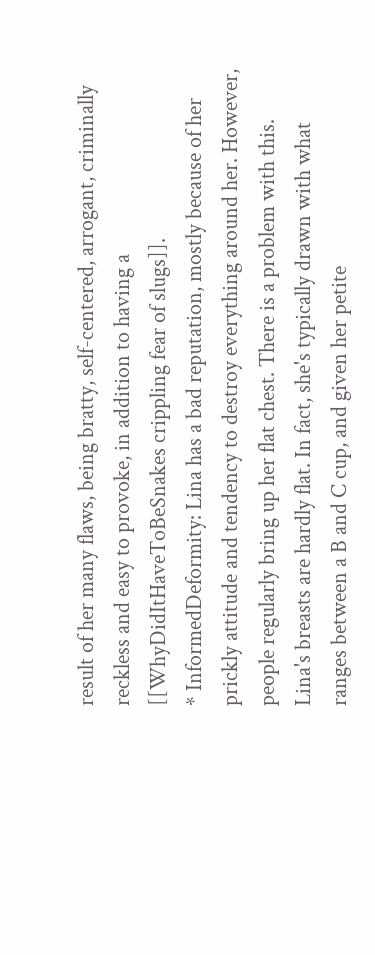result of her many flaws, being bratty, self-centered, arrogant, criminally reckless and easy to provoke, in addition to having a [[WhyDidItHaveToBeSnakes crippling fear of slugs]].
* InformedDeformity: Lina has a bad reputation, mostly because of her prickly attitude and tendency to destroy everything around her. However, people regularly bring up her flat chest. There is a problem with this. Lina's breasts are hardly flat. In fact, she's typically drawn with what ranges between a B and C cup, and given her petite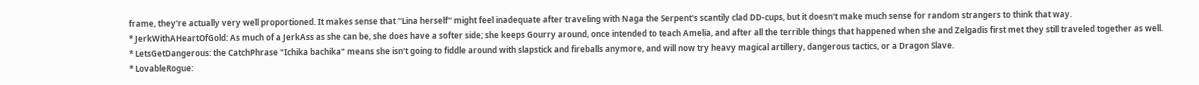frame, they're actually very well proportioned. It makes sense that ''Lina herself'' might feel inadequate after traveling with Naga the Serpent's scantily clad DD-cups, but it doesn't make much sense for random strangers to think that way.
* JerkWithAHeartOfGold: As much of a JerkAss as she can be, she does have a softer side; she keeps Gourry around, once intended to teach Amelia, and after all the terrible things that happened when she and Zelgadis first met they still traveled together as well.
* LetsGetDangerous: the CatchPhrase "Ichika bachika" means she isn't going to fiddle around with slapstick and fireballs anymore, and will now try heavy magical artillery, dangerous tactics, or a Dragon Slave.
* LovableRogue: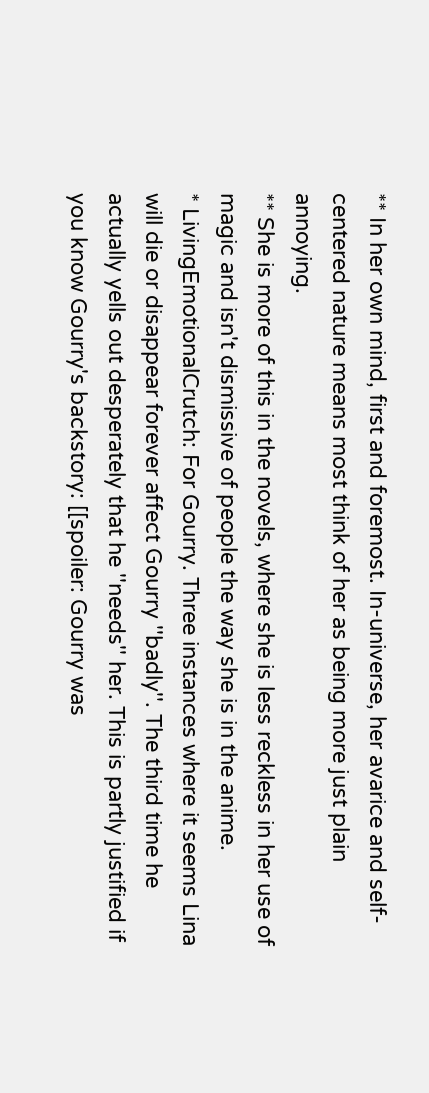** In her own mind, first and foremost. In-universe, her avarice and self-centered nature means most think of her as being more just plain annoying.
** She is more of this in the novels, where she is less reckless in her use of magic and isn't dismissive of people the way she is in the anime.
* LivingEmotionalCrutch: For Gourry. Three instances where it seems Lina will die or disappear forever affect Gourry ''badly''. The third time he actually yells out desperately that he ''needs'' her. This is partly justified if you know Gourry's backstory: [[spoiler: Gourry was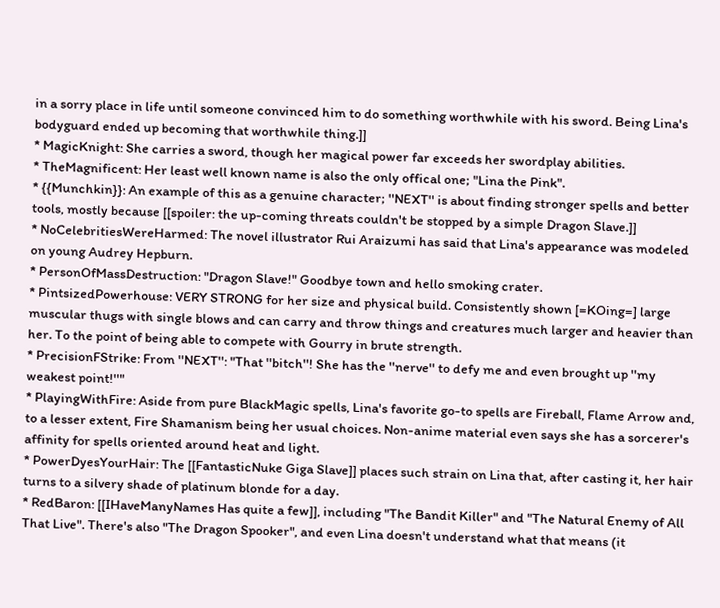in a sorry place in life until someone convinced him to do something worthwhile with his sword. Being Lina's bodyguard ended up becoming that worthwhile thing.]]
* MagicKnight: She carries a sword, though her magical power far exceeds her swordplay abilities.
* TheMagnificent: Her least well known name is also the only offical one; "Lina the Pink".
* {{Munchkin}}: An example of this as a genuine character; ''NEXT'' is about finding stronger spells and better tools, mostly because [[spoiler: the up-coming threats couldn't be stopped by a simple Dragon Slave.]]
* NoCelebritiesWereHarmed: The novel illustrator Rui Araizumi has said that Lina's appearance was modeled on young Audrey Hepburn.
* PersonOfMassDestruction: "Dragon Slave!" Goodbye town and hello smoking crater.
* PintsizedPowerhouse: VERY STRONG for her size and physical build. Consistently shown [=KOing=] large muscular thugs with single blows and can carry and throw things and creatures much larger and heavier than her. To the point of being able to compete with Gourry in brute strength.
* PrecisionFStrike: From ''NEXT'': "That ''bitch''! She has the ''nerve'' to defy me and even brought up ''my weakest point!''"
* PlayingWithFire: Aside from pure BlackMagic spells, Lina's favorite go-to spells are Fireball, Flame Arrow and, to a lesser extent, Fire Shamanism being her usual choices. Non-anime material even says she has a sorcerer's affinity for spells oriented around heat and light.
* PowerDyesYourHair: The [[FantasticNuke Giga Slave]] places such strain on Lina that, after casting it, her hair turns to a silvery shade of platinum blonde for a day.
* RedBaron: [[IHaveManyNames Has quite a few]], including "The Bandit Killer" and "The Natural Enemy of All That Live". There's also "The Dragon Spooker", and even Lina doesn't understand what that means (it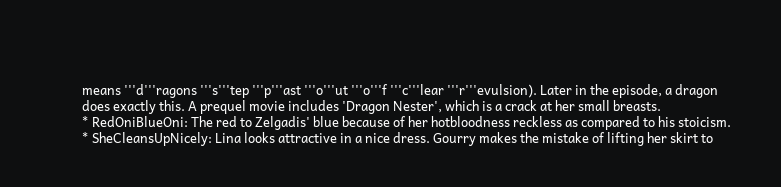means '''d'''ragons '''s'''tep '''p'''ast '''o'''ut '''o'''f '''c'''lear '''r'''evulsion). Later in the episode, a dragon does exactly this. A prequel movie includes 'Dragon Nester', which is a crack at her small breasts.
* RedOniBlueOni: The red to Zelgadis' blue because of her hotbloodness reckless as compared to his stoicism.
* SheCleansUpNicely: Lina looks attractive in a nice dress. Gourry makes the mistake of lifting her skirt to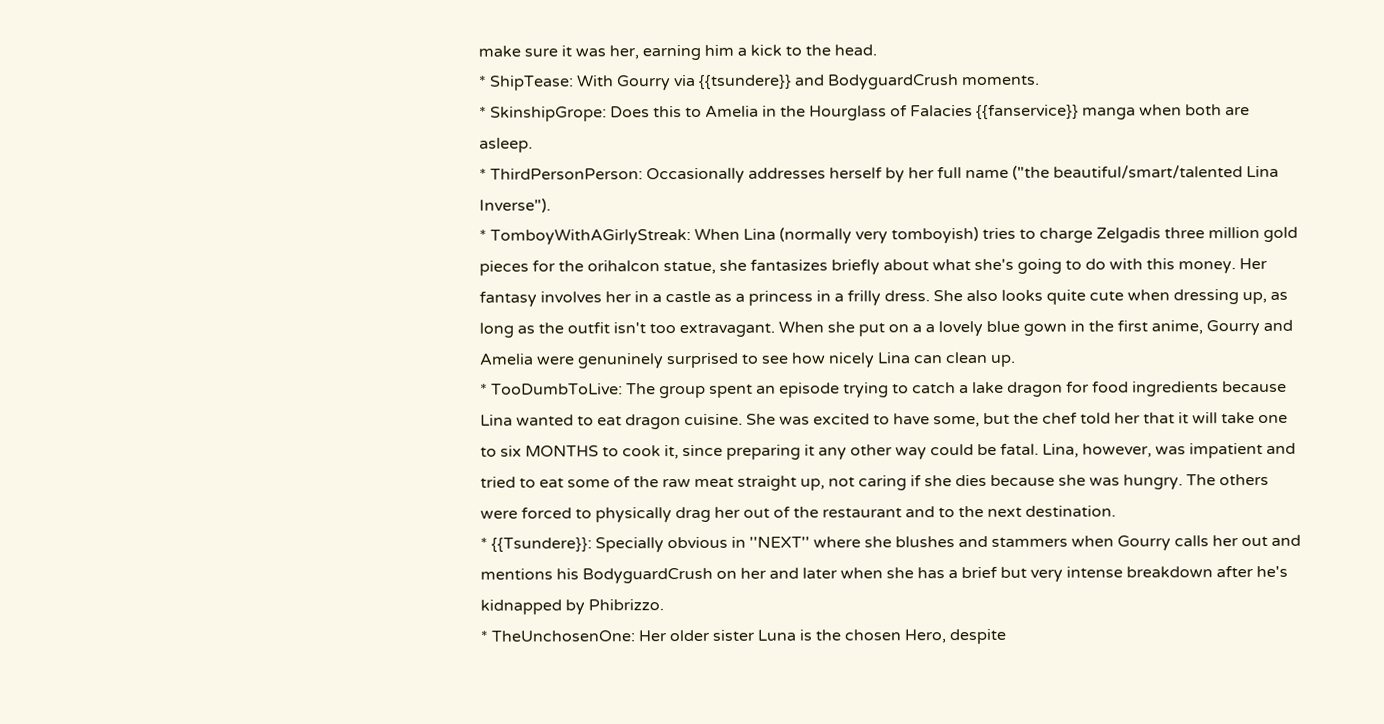make sure it was her, earning him a kick to the head.
* ShipTease: With Gourry via {{tsundere}} and BodyguardCrush moments.
* SkinshipGrope: Does this to Amelia in the Hourglass of Falacies {{fanservice}} manga when both are asleep.
* ThirdPersonPerson: Occasionally addresses herself by her full name ("the beautiful/smart/talented Lina Inverse").
* TomboyWithAGirlyStreak: When Lina (normally very tomboyish) tries to charge Zelgadis three million gold pieces for the orihalcon statue, she fantasizes briefly about what she's going to do with this money. Her fantasy involves her in a castle as a princess in a frilly dress. She also looks quite cute when dressing up, as long as the outfit isn't too extravagant. When she put on a a lovely blue gown in the first anime, Gourry and Amelia were genuninely surprised to see how nicely Lina can clean up.
* TooDumbToLive: The group spent an episode trying to catch a lake dragon for food ingredients because Lina wanted to eat dragon cuisine. She was excited to have some, but the chef told her that it will take one to six MONTHS to cook it, since preparing it any other way could be fatal. Lina, however, was impatient and tried to eat some of the raw meat straight up, not caring if she dies because she was hungry. The others were forced to physically drag her out of the restaurant and to the next destination.
* {{Tsundere}}: Specially obvious in ''NEXT'' where she blushes and stammers when Gourry calls her out and mentions his BodyguardCrush on her and later when she has a brief but very intense breakdown after he's kidnapped by Phibrizzo.
* TheUnchosenOne: Her older sister Luna is the chosen Hero, despite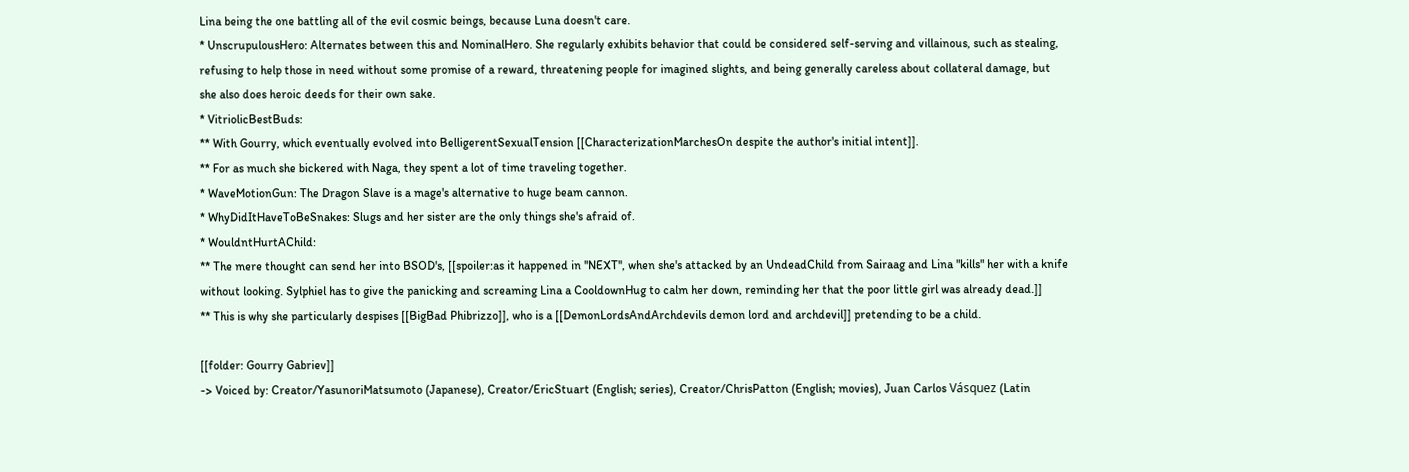Lina being the one battling all of the evil cosmic beings, because Luna doesn't care.
* UnscrupulousHero: Alternates between this and NominalHero. She regularly exhibits behavior that could be considered self-serving and villainous, such as stealing, refusing to help those in need without some promise of a reward, threatening people for imagined slights, and being generally careless about collateral damage, but she also does heroic deeds for their own sake.
* VitriolicBestBuds:
** With Gourry, which eventually evolved into BelligerentSexualTension [[CharacterizationMarchesOn despite the author's initial intent]].
** For as much she bickered with Naga, they spent a lot of time traveling together.
* WaveMotionGun: The Dragon Slave is a mage's alternative to huge beam cannon.
* WhyDidItHaveToBeSnakes: Slugs and her sister are the only things she's afraid of.
* WouldntHurtAChild:
** The mere thought can send her into BSOD's, [[spoiler:as it happened in ''NEXT'', when she's attacked by an UndeadChild from Sairaag and Lina "kills" her with a knife without looking. Sylphiel has to give the panicking and screaming Lina a CooldownHug to calm her down, reminding her that the poor little girl was already dead.]]
** This is why she particularly despises [[BigBad Phibrizzo]], who is a [[DemonLordsAndArchdevils demon lord and archdevil]] pretending to be a child.

[[folder: Gourry Gabriev]]
-> Voiced by: Creator/YasunoriMatsumoto (Japanese), Creator/EricStuart (English; series), Creator/ChrisPatton (English; movies), Juan Carlos Vásquez (Latin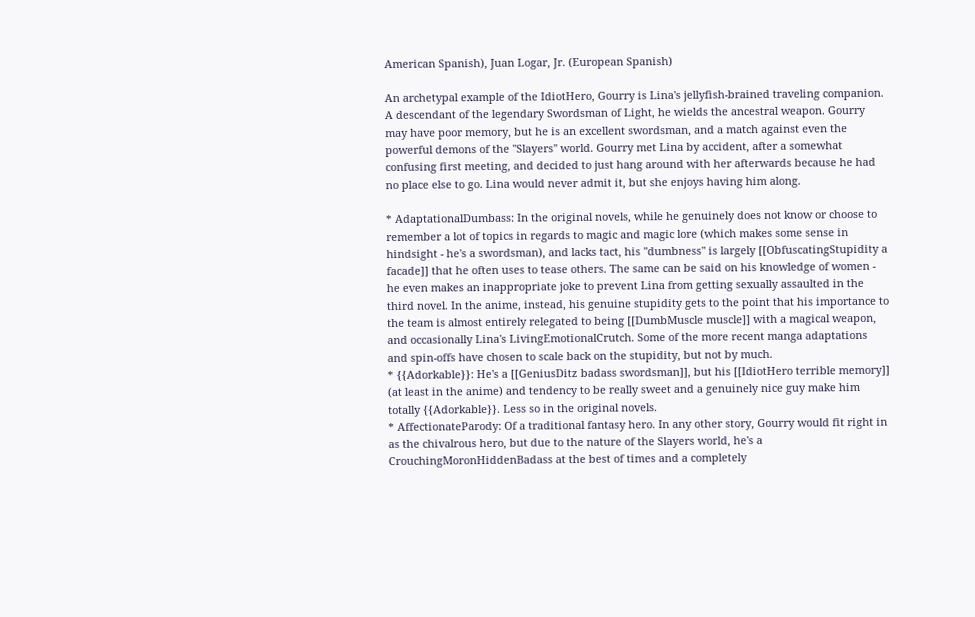American Spanish), Juan Logar, Jr. (European Spanish)

An archetypal example of the IdiotHero, Gourry is Lina's jellyfish-brained traveling companion. A descendant of the legendary Swordsman of Light, he wields the ancestral weapon. Gourry may have poor memory, but he is an excellent swordsman, and a match against even the powerful demons of the ''Slayers'' world. Gourry met Lina by accident, after a somewhat confusing first meeting, and decided to just hang around with her afterwards because he had no place else to go. Lina would never admit it, but she enjoys having him along.

* AdaptationalDumbass: In the original novels, while he genuinely does not know or choose to remember a lot of topics in regards to magic and magic lore (which makes some sense in hindsight - he's a swordsman), and lacks tact, his "dumbness" is largely [[ObfuscatingStupidity a facade]] that he often uses to tease others. The same can be said on his knowledge of women - he even makes an inappropriate joke to prevent Lina from getting sexually assaulted in the third novel. In the anime, instead, his genuine stupidity gets to the point that his importance to the team is almost entirely relegated to being [[DumbMuscle muscle]] with a magical weapon, and occasionally Lina's LivingEmotionalCrutch. Some of the more recent manga adaptations and spin-offs have chosen to scale back on the stupidity, but not by much.
* {{Adorkable}}: He's a [[GeniusDitz badass swordsman]], but his [[IdiotHero terrible memory]] (at least in the anime) and tendency to be really sweet and a genuinely nice guy make him totally {{Adorkable}}. Less so in the original novels.
* AffectionateParody: Of a traditional fantasy hero. In any other story, Gourry would fit right in as the chivalrous hero, but due to the nature of the Slayers world, he's a CrouchingMoronHiddenBadass at the best of times and a completely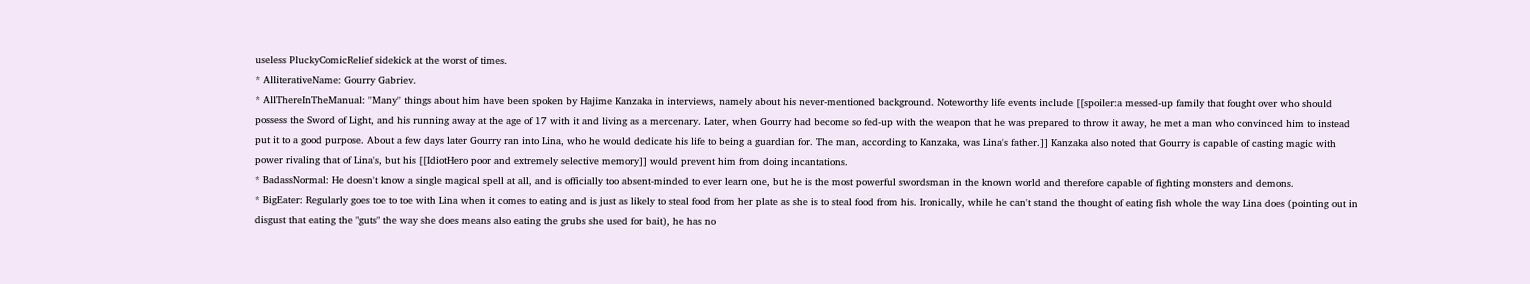useless PluckyComicRelief sidekick at the worst of times.
* AlliterativeName: Gourry Gabriev.
* AllThereInTheManual: ''Many'' things about him have been spoken by Hajime Kanzaka in interviews, namely about his never-mentioned background. Noteworthy life events include [[spoiler:a messed-up family that fought over who should possess the Sword of Light, and his running away at the age of 17 with it and living as a mercenary. Later, when Gourry had become so fed-up with the weapon that he was prepared to throw it away, he met a man who convinced him to instead put it to a good purpose. About a few days later Gourry ran into Lina, who he would dedicate his life to being a guardian for. The man, according to Kanzaka, was Lina's father.]] Kanzaka also noted that Gourry is capable of casting magic with power rivaling that of Lina's, but his [[IdiotHero poor and extremely selective memory]] would prevent him from doing incantations.
* BadassNormal: He doesn't know a single magical spell at all, and is officially too absent-minded to ever learn one, but he is the most powerful swordsman in the known world and therefore capable of fighting monsters and demons.
* BigEater: Regularly goes toe to toe with Lina when it comes to eating and is just as likely to steal food from her plate as she is to steal food from his. Ironically, while he can't stand the thought of eating fish whole the way Lina does (pointing out in disgust that eating the "guts" the way she does means also eating the grubs she used for bait), he has no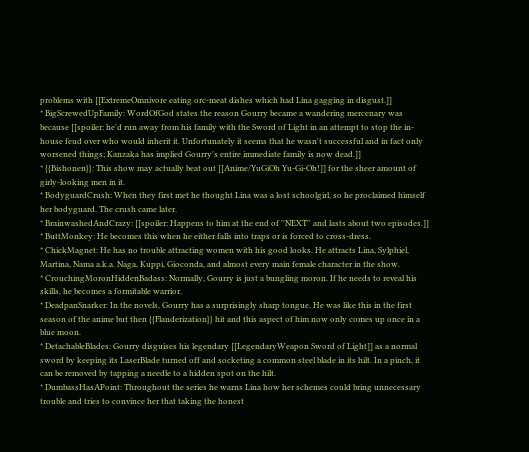problems with [[ExtremeOmnivore eating orc-meat dishes which had Lina gagging in disgust.]]
* BigScrewedUpFamily: WordOfGod states the reason Gourry became a wandering mercenary was because [[spoiler: he'd run away from his family with the Sword of Light in an attempt to stop the in-house feud over who would inherit it. Unfortunately it seems that he wasn't successful and in fact only worsened things; Kanzaka has implied Gourry's entire immediate family is now dead.]]
* {{Bishonen}}: This show may actually beat out [[Anime/YuGiOh Yu-Gi-Oh!]] for the sheer amount of girly-looking men in it.
* BodyguardCrush: When they first met he thought Lina was a lost schoolgirl, so he proclaimed himself her bodyguard. The crush came later.
* BrainwashedAndCrazy: [[spoiler: Happens to him at the end of ''NEXT'' and lasts about two episodes.]]
* ButtMonkey: He becomes this when he either falls into traps or is forced to cross-dress.
* ChickMagnet: He has no trouble attracting women with his good looks. He attracts Lina, Sylphiel, Martina, Nama a.k.a. Naga, Kuppi, Gioconda, and almost every main female character in the show.
* CrouchingMoronHiddenBadass: Normally, Gourry is just a bungling moron. If he needs to reveal his skills, he becomes a formitable warrior.
* DeadpanSnarker: In the novels, Gourry has a surprisingly sharp tongue. He was like this in the first season of the anime but then {{Flanderization}} hit and this aspect of him now only comes up once in a blue moon.
* DetachableBlades: Gourry disguises his legendary [[LegendaryWeapon Sword of Light]] as a normal sword by keeping its LaserBlade turned off and socketing a common steel blade in its hilt. In a pinch, it can be removed by tapping a needle to a hidden spot on the hilt.
* DumbassHasAPoint: Throughout the series he warns Lina how her schemes could bring unnecessary trouble and tries to convince her that taking the honest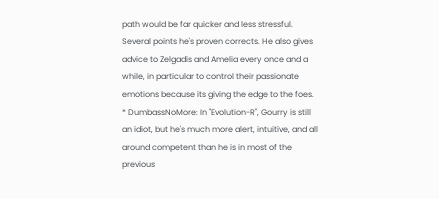path would be far quicker and less stressful. Several points he's proven corrects. He also gives advice to Zelgadis and Amelia every once and a while, in particular to control their passionate emotions because its giving the edge to the foes.
* DumbassNoMore: In ''Evolution-R'', Gourry is still an idiot, but he's much more alert, intuitive, and all around competent than he is in most of the previous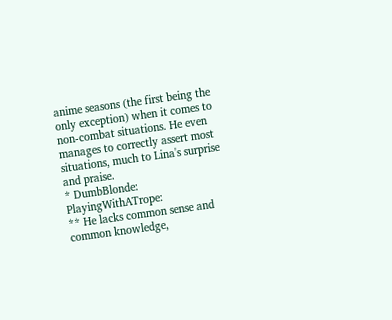anime seasons (the first being the only exception) when it comes to non-combat situations. He even manages to correctly assert most situations, much to Lina's surprise and praise.
* DumbBlonde: PlayingWithATrope:
** He lacks common sense and common knowledge,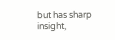but has sharp insight,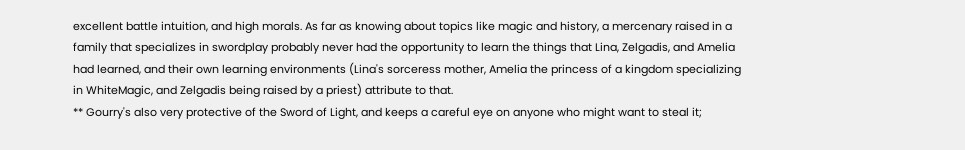excellent battle intuition, and high morals. As far as knowing about topics like magic and history, a mercenary raised in a family that specializes in swordplay probably never had the opportunity to learn the things that Lina, Zelgadis, and Amelia had learned, and their own learning environments (Lina's sorceress mother, Amelia the princess of a kingdom specializing in WhiteMagic, and Zelgadis being raised by a priest) attribute to that.
** Gourry's also very protective of the Sword of Light, and keeps a careful eye on anyone who might want to steal it;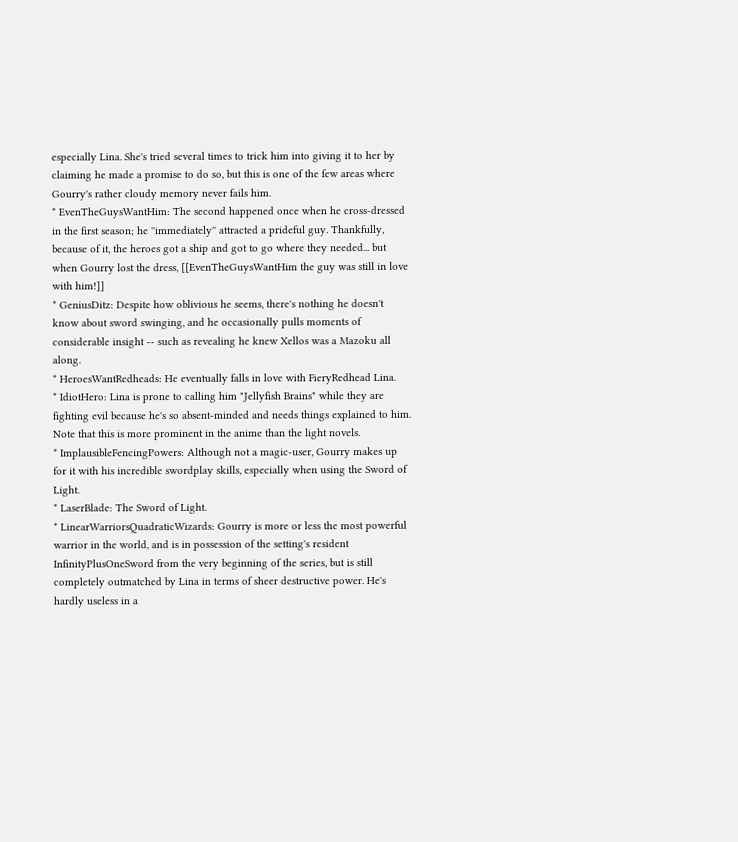especially Lina. She's tried several times to trick him into giving it to her by claiming he made a promise to do so, but this is one of the few areas where Gourry's rather cloudy memory never fails him.
* EvenTheGuysWantHim: The second happened once when he cross-dressed in the first season; he ''immediately'' attracted a prideful guy. Thankfully, because of it, the heroes got a ship and got to go where they needed... but when Gourry lost the dress, [[EvenTheGuysWantHim the guy was still in love with him!]]
* GeniusDitz: Despite how oblivious he seems, there's nothing he doesn't know about sword swinging, and he occasionally pulls moments of considerable insight -- such as revealing he knew Xellos was a Mazoku all along.
* HeroesWantRedheads: He eventually falls in love with FieryRedhead Lina.
* IdiotHero: Lina is prone to calling him "Jellyfish Brains" while they are fighting evil because he's so absent-minded and needs things explained to him. Note that this is more prominent in the anime than the light novels.
* ImplausibleFencingPowers: Although not a magic-user, Gourry makes up for it with his incredible swordplay skills, especially when using the Sword of Light.
* LaserBlade: The Sword of Light.
* LinearWarriorsQuadraticWizards: Gourry is more or less the most powerful warrior in the world, and is in possession of the setting's resident InfinityPlusOneSword from the very beginning of the series, but is still completely outmatched by Lina in terms of sheer destructive power. He's hardly useless in a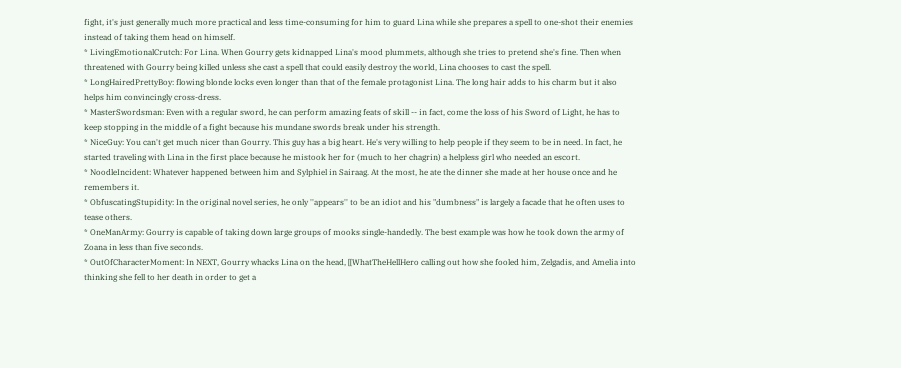fight, it's just generally much more practical and less time-consuming for him to guard Lina while she prepares a spell to one-shot their enemies instead of taking them head on himself.
* LivingEmotionalCrutch: For Lina. When Gourry gets kidnapped Lina's mood plummets, although she tries to pretend she's fine. Then when threatened with Gourry being killed unless she cast a spell that could easily destroy the world, Lina chooses to cast the spell.
* LongHairedPrettyBoy: flowing blonde locks even longer than that of the female protagonist Lina. The long hair adds to his charm but it also helps him convincingly cross-dress.
* MasterSwordsman: Even with a regular sword, he can perform amazing feats of skill -- in fact, come the loss of his Sword of Light, he has to keep stopping in the middle of a fight because his mundane swords break under his strength.
* NiceGuy: You can't get much nicer than Gourry. This guy has a big heart. He's very willing to help people if they seem to be in need. In fact, he started traveling with Lina in the first place because he mistook her for (much to her chagrin) a helpless girl who needed an escort.
* NoodleIncident: Whatever happened between him and Sylphiel in Sairaag. At the most, he ate the dinner she made at her house once and he remembers it.
* ObfuscatingStupidity: In the original novel series, he only ''appears'' to be an idiot and his "dumbness" is largely a facade that he often uses to tease others.
* OneManArmy: Gourry is capable of taking down large groups of mooks single-handedly. The best example was how he took down the army of Zoana in less than five seconds.
* OutOfCharacterMoment: In NEXT, Gourry whacks Lina on the head, [[WhatTheHellHero calling out how she fooled him, Zelgadis, and Amelia into thinking she fell to her death in order to get a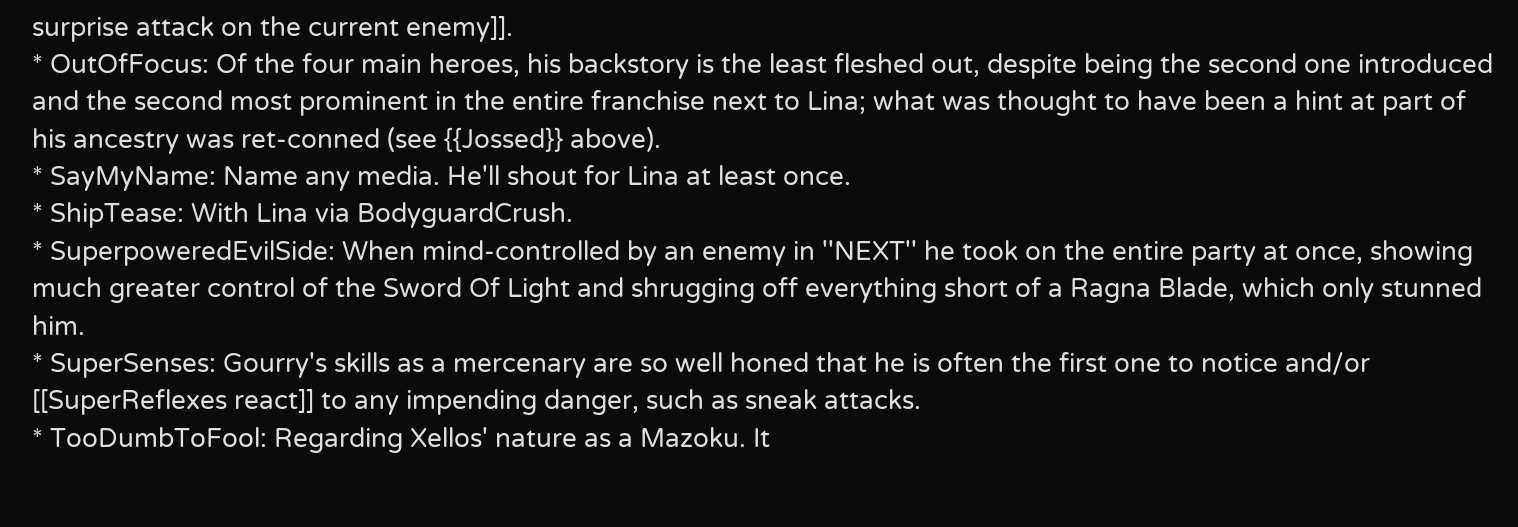surprise attack on the current enemy]].
* OutOfFocus: Of the four main heroes, his backstory is the least fleshed out, despite being the second one introduced and the second most prominent in the entire franchise next to Lina; what was thought to have been a hint at part of his ancestry was ret-conned (see {{Jossed}} above).
* SayMyName: Name any media. He'll shout for Lina at least once.
* ShipTease: With Lina via BodyguardCrush.
* SuperpoweredEvilSide: When mind-controlled by an enemy in ''NEXT'' he took on the entire party at once, showing much greater control of the Sword Of Light and shrugging off everything short of a Ragna Blade, which only stunned him.
* SuperSenses: Gourry's skills as a mercenary are so well honed that he is often the first one to notice and/or [[SuperReflexes react]] to any impending danger, such as sneak attacks.
* TooDumbToFool: Regarding Xellos' nature as a Mazoku. It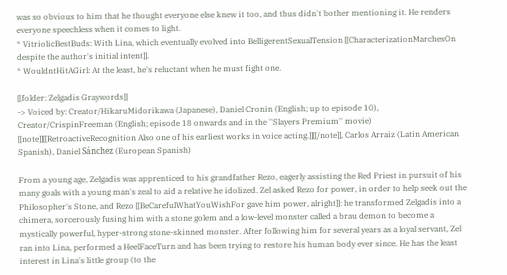was so obvious to him that he thought everyone else knew it too, and thus didn't bother mentioning it. He renders everyone speechless when it comes to light.
* VitriolicBestBuds: With Lina, which eventually evolved into BelligerentSexualTension [[CharacterizationMarchesOn despite the author's initial intent]].
* WouldntHitAGirl: At the least, he's reluctant when he must fight one.

[[folder: Zelgadis Graywords]]
-> Voiced by: Creator/HikaruMidorikawa (Japanese), Daniel Cronin (English; up to episode 10), Creator/CrispinFreeman (English; episode 18 onwards and in the ''Slayers Premium'' movie) [[note]][[RetroactiveRecognition Also one of his earliest works in voice acting.]][[/note]], Carlos Arraiz (Latin American Spanish), Daniel Sánchez (European Spanish)

From a young age, Zelgadis was apprenticed to his grandfather Rezo, eagerly assisting the Red Priest in pursuit of his many goals with a young man's zeal to aid a relative he idolized. Zel asked Rezo for power, in order to help seek out the Philosopher's Stone, and Rezo [[BeCarefulWhatYouWishFor gave him power, alright]]: he transformed Zelgadis into a chimera, sorcerously fusing him with a stone golem and a low-level monster called a brau demon to become a mystically powerful, hyper-strong stone-skinned monster. After following him for several years as a loyal servant, Zel ran into Lina, performed a HeelFaceTurn and has been trying to restore his human body ever since. He has the least interest in Lina's little group (to the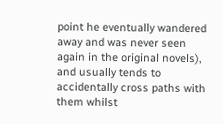point he eventually wandered away and was never seen again in the original novels), and usually tends to accidentally cross paths with them whilst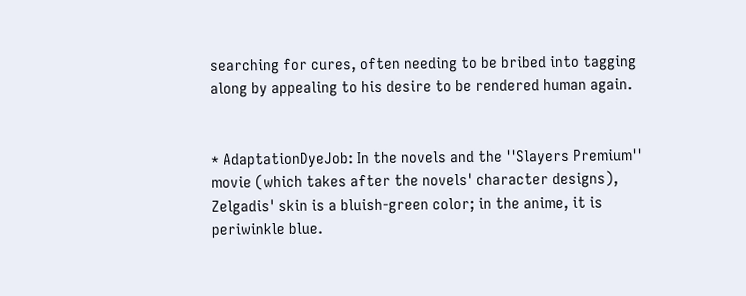searching for cures, often needing to be bribed into tagging along by appealing to his desire to be rendered human again.


* AdaptationDyeJob: In the novels and the ''Slayers Premium'' movie (which takes after the novels' character designs), Zelgadis' skin is a bluish-green color; in the anime, it is periwinkle blue.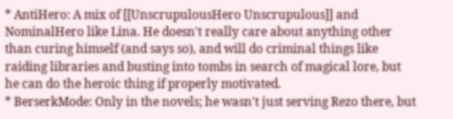* AntiHero: A mix of [[UnscrupulousHero Unscrupulous]] and NominalHero like Lina. He doesn't really care about anything other than curing himself (and says so), and will do criminal things like raiding libraries and busting into tombs in search of magical lore, but he can do the heroic thing if properly motivated.
* BerserkMode: Only in the novels; he wasn't just serving Rezo there, but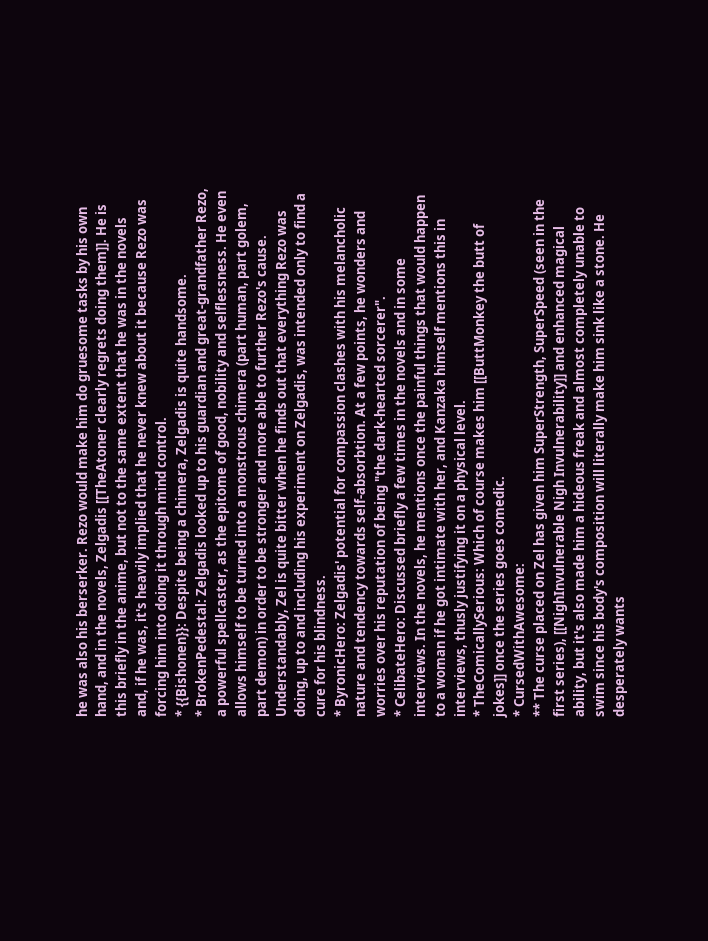he was also his berserker. Rezo would make him do gruesome tasks by his own hand, and in the novels, Zelgadis [[TheAtoner clearly regrets doing them]]. He is this briefly in the anime, but not to the same extent that he was in the novels and, if he was, it's heavily implied that he never knew about it because Rezo was forcing him into doing it through mind control.
* {{Bishonen}}: Despite being a chimera, Zelgadis is quite handsome.
* BrokenPedestal: Zelgadis looked up to his guardian and great-grandfather Rezo, a powerful spellcaster, as the epitome of good, nobility and selflessness. He even allows himself to be turned into a monstrous chimera (part human, part golem, part demon) in order to be stronger and more able to further Rezo's cause. Understandably, Zel is quite bitter when he finds out that everything Rezo was doing, up to and including his experiment on Zelgadis, was intended only to find a cure for his blindness.
* ByronicHero: Zelgadis' potential for compassion clashes with his melancholic nature and tendency towards self-absorbtion. At a few points, he wonders and worries over his reputation of being "the dark-hearted sorcerer".
* CelibateHero: Discussed briefly a few times in the novels and in some interviews. In the novels, he mentions once the painful things that would happen to a woman if he got intimate with her, and Kanzaka himself mentions this in interviews, thusly justifying it on a physical level.
* TheComicallySerious: Which of course makes him [[ButtMonkey the butt of jokes]] once the series goes comedic.
* CursedWithAwesome:
** The curse placed on Zel has given him SuperStrength, SuperSpeed (seen in the first series), [[NighInvulnerable Nigh Invulnerability]] and enhanced magical ability, but it's also made him a hideous freak and almost completely unable to swim since his body's composition will literally make him sink like a stone. He desperately wants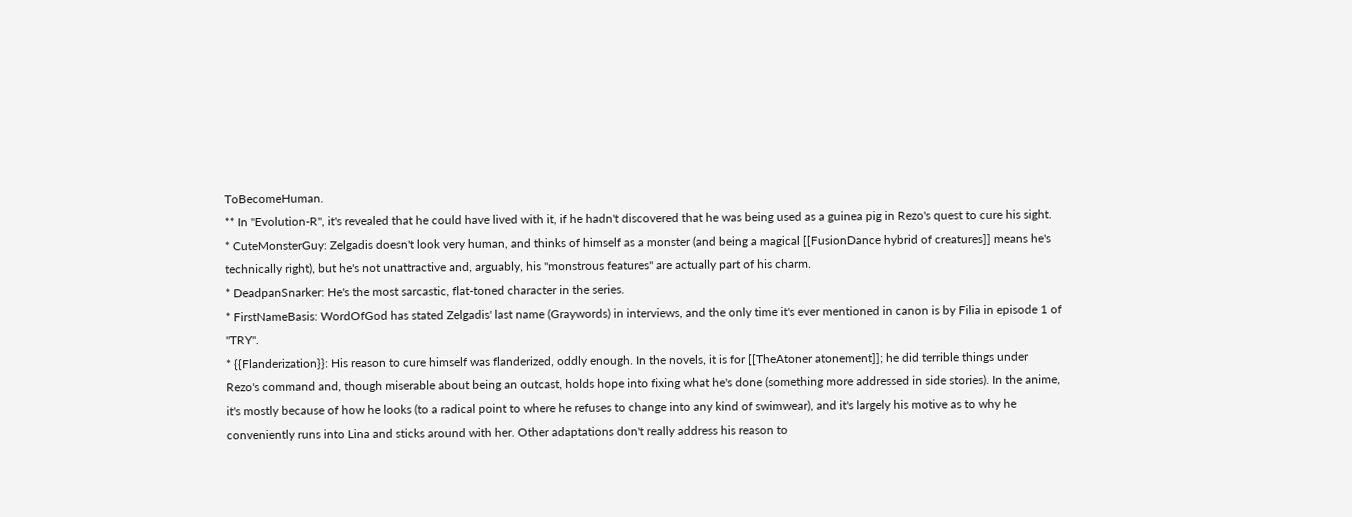ToBecomeHuman.
** In ''Evolution-R'', it's revealed that he could have lived with it, if he hadn't discovered that he was being used as a guinea pig in Rezo's quest to cure his sight.
* CuteMonsterGuy: Zelgadis doesn't look very human, and thinks of himself as a monster (and being a magical [[FusionDance hybrid of creatures]] means he's technically right), but he's not unattractive and, arguably, his "monstrous features" are actually part of his charm.
* DeadpanSnarker: He's the most sarcastic, flat-toned character in the series.
* FirstNameBasis: WordOfGod has stated Zelgadis' last name (Graywords) in interviews, and the only time it's ever mentioned in canon is by Filia in episode 1 of ''TRY''.
* {{Flanderization}}: His reason to cure himself was flanderized, oddly enough. In the novels, it is for [[TheAtoner atonement]]; he did terrible things under Rezo's command and, though miserable about being an outcast, holds hope into fixing what he's done (something more addressed in side stories). In the anime, it's mostly because of how he looks (to a radical point to where he refuses to change into any kind of swimwear), and it's largely his motive as to why he conveniently runs into Lina and sticks around with her. Other adaptations don't really address his reason to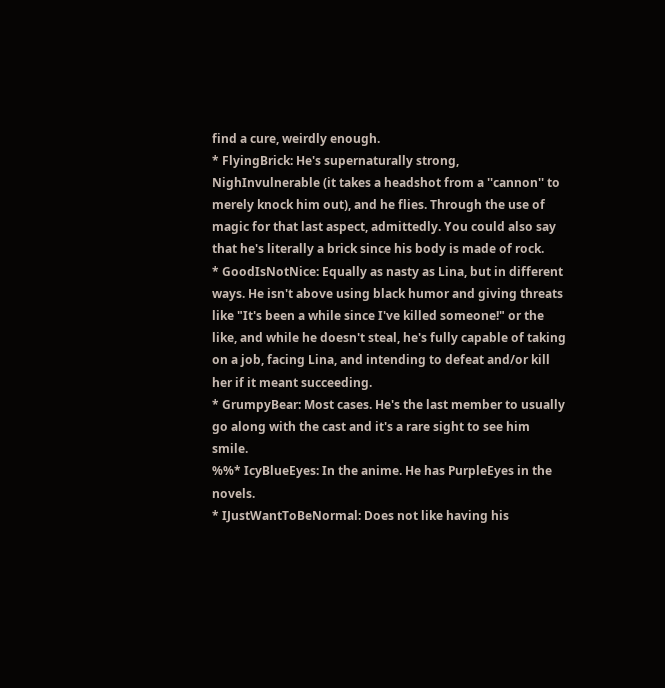find a cure, weirdly enough.
* FlyingBrick: He's supernaturally strong, NighInvulnerable (it takes a headshot from a ''cannon'' to merely knock him out), and he flies. Through the use of magic for that last aspect, admittedly. You could also say that he's literally a brick since his body is made of rock.
* GoodIsNotNice: Equally as nasty as Lina, but in different ways. He isn't above using black humor and giving threats like "It's been a while since I've killed someone!" or the like, and while he doesn't steal, he's fully capable of taking on a job, facing Lina, and intending to defeat and/or kill her if it meant succeeding.
* GrumpyBear: Most cases. He's the last member to usually go along with the cast and it's a rare sight to see him smile.
%%* IcyBlueEyes: In the anime. He has PurpleEyes in the novels.
* IJustWantToBeNormal: Does not like having his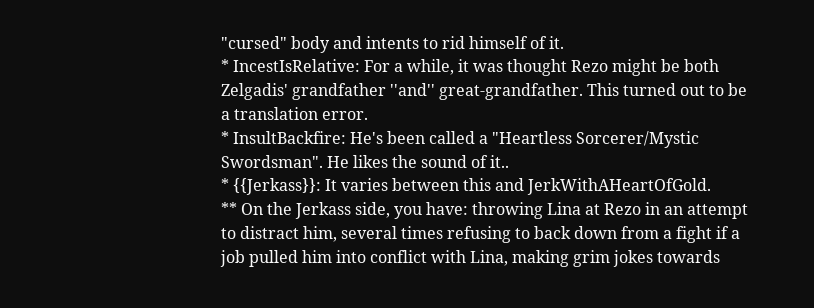"cursed" body and intents to rid himself of it.
* IncestIsRelative: For a while, it was thought Rezo might be both Zelgadis' grandfather ''and'' great-grandfather. This turned out to be a translation error.
* InsultBackfire: He's been called a "Heartless Sorcerer/Mystic Swordsman". He likes the sound of it..
* {{Jerkass}}: It varies between this and JerkWithAHeartOfGold.
** On the Jerkass side, you have: throwing Lina at Rezo in an attempt to distract him, several times refusing to back down from a fight if a job pulled him into conflict with Lina, making grim jokes towards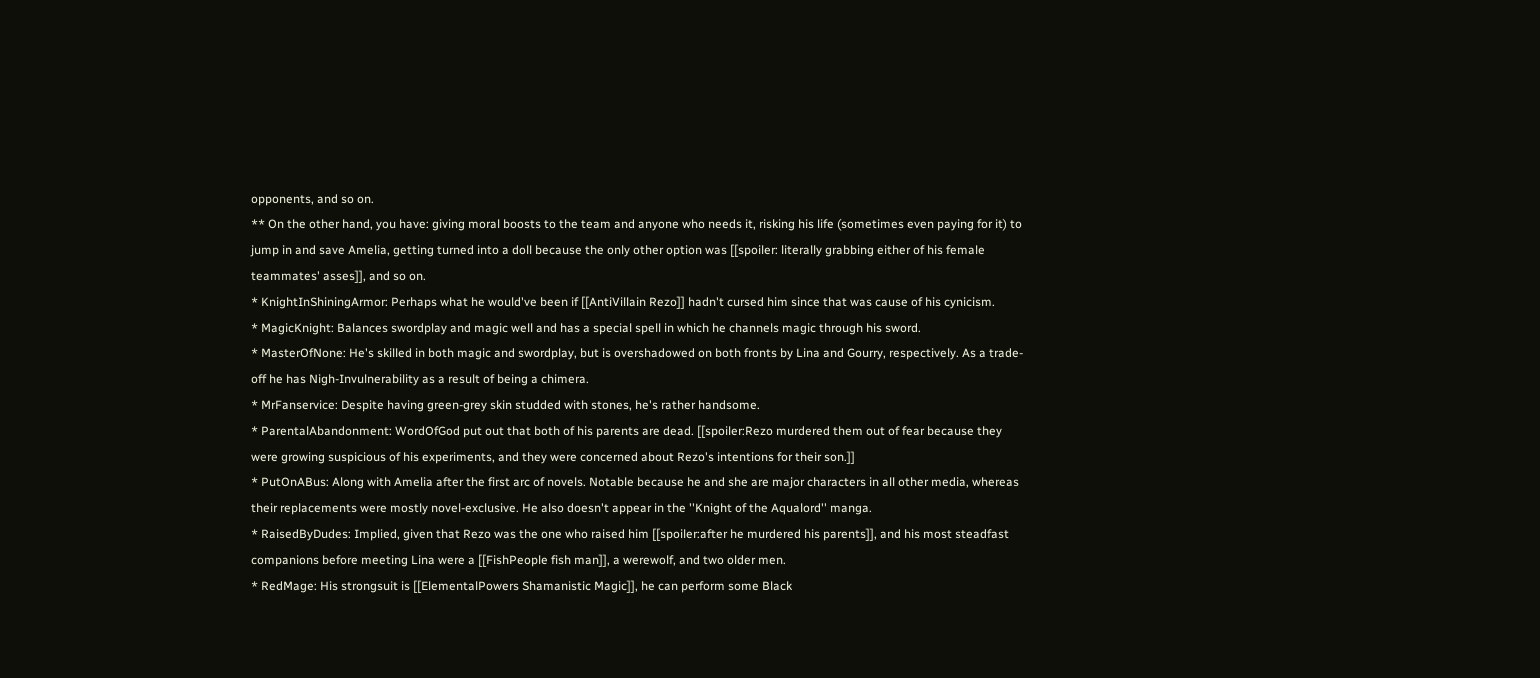opponents, and so on.
** On the other hand, you have: giving moral boosts to the team and anyone who needs it, risking his life (sometimes even paying for it) to jump in and save Amelia, getting turned into a doll because the only other option was [[spoiler: literally grabbing either of his female teammates' asses]], and so on.
* KnightInShiningArmor: Perhaps what he would've been if [[AntiVillain Rezo]] hadn't cursed him since that was cause of his cynicism.
* MagicKnight: Balances swordplay and magic well and has a special spell in which he channels magic through his sword.
* MasterOfNone: He's skilled in both magic and swordplay, but is overshadowed on both fronts by Lina and Gourry, respectively. As a trade-off he has Nigh-Invulnerability as a result of being a chimera.
* MrFanservice: Despite having green-grey skin studded with stones, he's rather handsome.
* ParentalAbandonment: WordOfGod put out that both of his parents are dead. [[spoiler:Rezo murdered them out of fear because they were growing suspicious of his experiments, and they were concerned about Rezo's intentions for their son.]]
* PutOnABus: Along with Amelia after the first arc of novels. Notable because he and she are major characters in all other media, whereas their replacements were mostly novel-exclusive. He also doesn't appear in the ''Knight of the Aqualord'' manga.
* RaisedByDudes: Implied, given that Rezo was the one who raised him [[spoiler:after he murdered his parents]], and his most steadfast companions before meeting Lina were a [[FishPeople fish man]], a werewolf, and two older men.
* RedMage: His strongsuit is [[ElementalPowers Shamanistic Magic]], he can perform some Black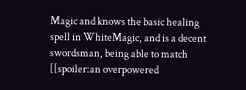Magic and knows the basic healing spell in WhiteMagic, and is a decent swordsman, being able to match [[spoiler:an overpowered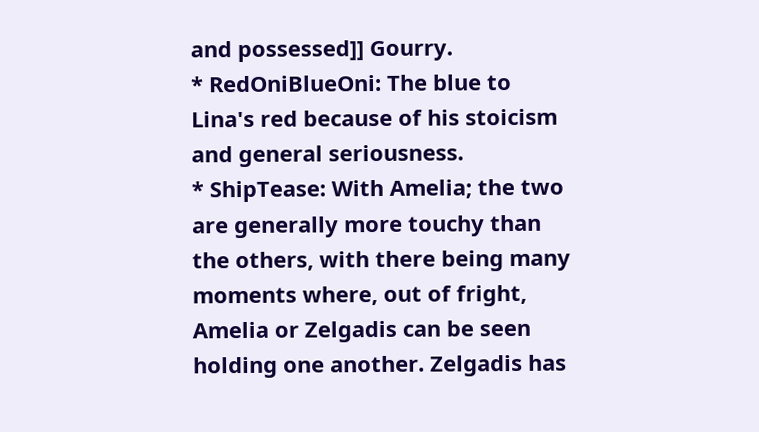and possessed]] Gourry.
* RedOniBlueOni: The blue to Lina's red because of his stoicism and general seriousness.
* ShipTease: With Amelia; the two are generally more touchy than the others, with there being many moments where, out of fright, Amelia or Zelgadis can be seen holding one another. Zelgadis has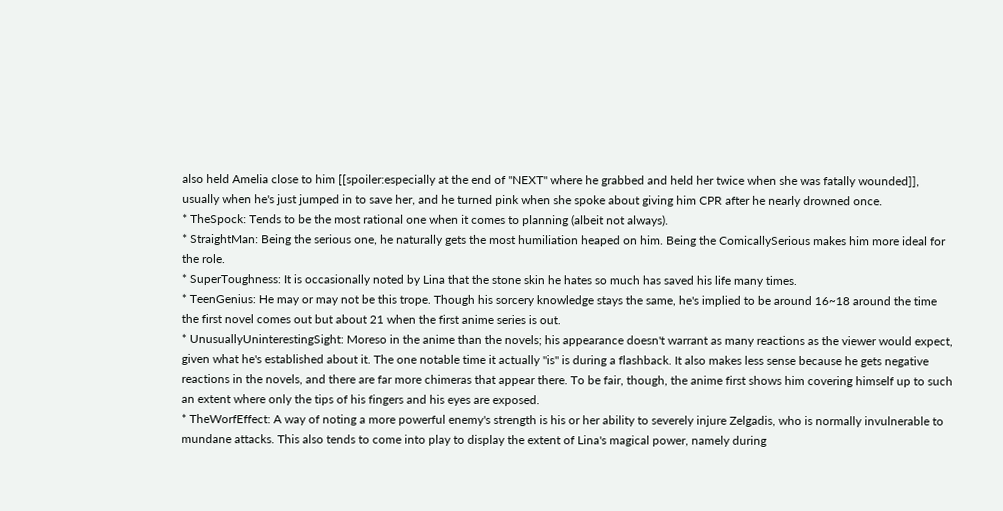also held Amelia close to him [[spoiler:especially at the end of ''NEXT'' where he grabbed and held her twice when she was fatally wounded]], usually when he's just jumped in to save her, and he turned pink when she spoke about giving him CPR after he nearly drowned once.
* TheSpock: Tends to be the most rational one when it comes to planning (albeit not always).
* StraightMan: Being the serious one, he naturally gets the most humiliation heaped on him. Being the ComicallySerious makes him more ideal for the role.
* SuperToughness: It is occasionally noted by Lina that the stone skin he hates so much has saved his life many times.
* TeenGenius: He may or may not be this trope. Though his sorcery knowledge stays the same, he's implied to be around 16~18 around the time the first novel comes out but about 21 when the first anime series is out.
* UnusuallyUninterestingSight: Moreso in the anime than the novels; his appearance doesn't warrant as many reactions as the viewer would expect, given what he's established about it. The one notable time it actually ''is'' is during a flashback. It also makes less sense because he gets negative reactions in the novels, and there are far more chimeras that appear there. To be fair, though, the anime first shows him covering himself up to such an extent where only the tips of his fingers and his eyes are exposed.
* TheWorfEffect: A way of noting a more powerful enemy's strength is his or her ability to severely injure Zelgadis, who is normally invulnerable to mundane attacks. This also tends to come into play to display the extent of Lina's magical power, namely during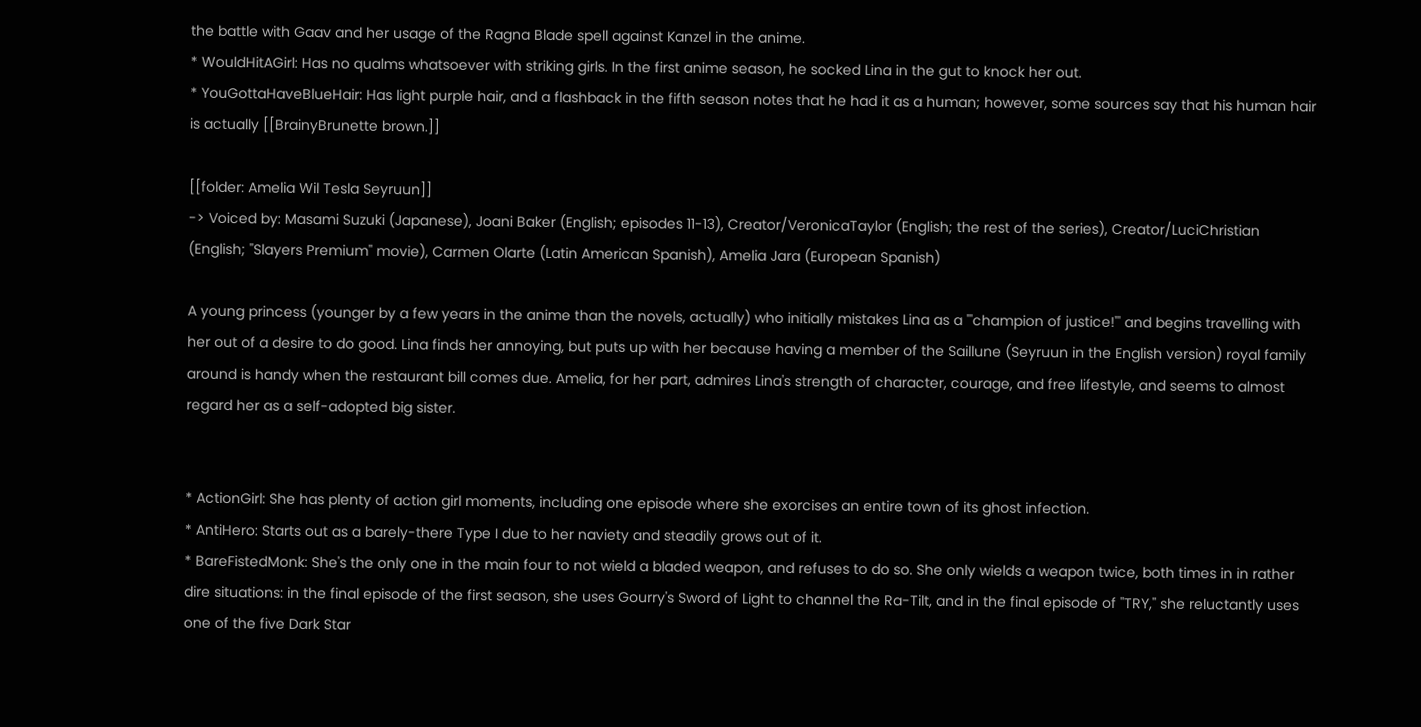the battle with Gaav and her usage of the Ragna Blade spell against Kanzel in the anime.
* WouldHitAGirl: Has no qualms whatsoever with striking girls. In the first anime season, he socked Lina in the gut to knock her out.
* YouGottaHaveBlueHair: Has light purple hair, and a flashback in the fifth season notes that he had it as a human; however, some sources say that his human hair is actually [[BrainyBrunette brown.]]

[[folder: Amelia Wil Tesla Seyruun]]
-> Voiced by: Masami Suzuki (Japanese), Joani Baker (English; episodes 11-13), Creator/VeronicaTaylor (English; the rest of the series), Creator/LuciChristian (English; ''Slayers Premium'' movie), Carmen Olarte (Latin American Spanish), Amelia Jara (European Spanish)

A young princess (younger by a few years in the anime than the novels, actually) who initially mistakes Lina as a '''champion of justice!''' and begins travelling with her out of a desire to do good. Lina finds her annoying, but puts up with her because having a member of the Saillune (Seyruun in the English version) royal family around is handy when the restaurant bill comes due. Amelia, for her part, admires Lina's strength of character, courage, and free lifestyle, and seems to almost regard her as a self-adopted big sister.


* ActionGirl: She has plenty of action girl moments, including one episode where she exorcises an entire town of its ghost infection.
* AntiHero: Starts out as a barely-there Type I due to her naviety and steadily grows out of it.
* BareFistedMonk: She's the only one in the main four to not wield a bladed weapon, and refuses to do so. She only wields a weapon twice, both times in in rather dire situations: in the final episode of the first season, she uses Gourry's Sword of Light to channel the Ra-Tilt, and in the final episode of ''TRY,'' she reluctantly uses one of the five Dark Star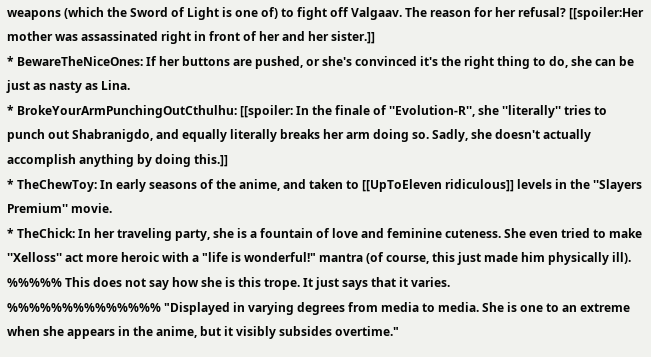weapons (which the Sword of Light is one of) to fight off Valgaav. The reason for her refusal? [[spoiler:Her mother was assassinated right in front of her and her sister.]]
* BewareTheNiceOnes: If her buttons are pushed, or she's convinced it's the right thing to do, she can be just as nasty as Lina.
* BrokeYourArmPunchingOutCthulhu: [[spoiler: In the finale of ''Evolution-R'', she ''literally'' tries to punch out Shabranigdo, and equally literally breaks her arm doing so. Sadly, she doesn't actually accomplish anything by doing this.]]
* TheChewToy: In early seasons of the anime, and taken to [[UpToEleven ridiculous]] levels in the ''Slayers Premium'' movie.
* TheChick: In her traveling party, she is a fountain of love and feminine cuteness. She even tried to make ''Xelloss'' act more heroic with a "life is wonderful!" mantra (of course, this just made him physically ill).
%%%%% This does not say how she is this trope. It just says that it varies.
%%%%%%%%%%%%%% "Displayed in varying degrees from media to media. She is one to an extreme when she appears in the anime, but it visibly subsides overtime."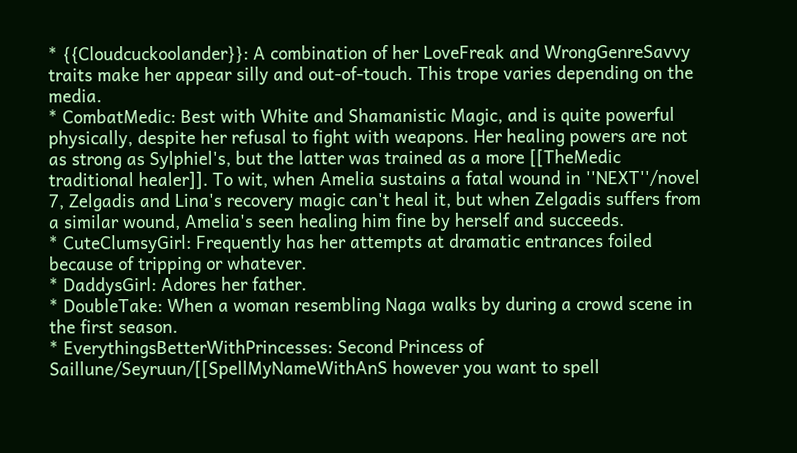* {{Cloudcuckoolander}}: A combination of her LoveFreak and WrongGenreSavvy traits make her appear silly and out-of-touch. This trope varies depending on the media.
* CombatMedic: Best with White and Shamanistic Magic, and is quite powerful physically, despite her refusal to fight with weapons. Her healing powers are not as strong as Sylphiel's, but the latter was trained as a more [[TheMedic traditional healer]]. To wit, when Amelia sustains a fatal wound in ''NEXT''/novel 7, Zelgadis and Lina's recovery magic can't heal it, but when Zelgadis suffers from a similar wound, Amelia's seen healing him fine by herself and succeeds.
* CuteClumsyGirl: Frequently has her attempts at dramatic entrances foiled because of tripping or whatever.
* DaddysGirl: Adores her father.
* DoubleTake: When a woman resembling Naga walks by during a crowd scene in the first season.
* EverythingsBetterWithPrincesses: Second Princess of Saillune/Seyruun/[[SpellMyNameWithAnS however you want to spell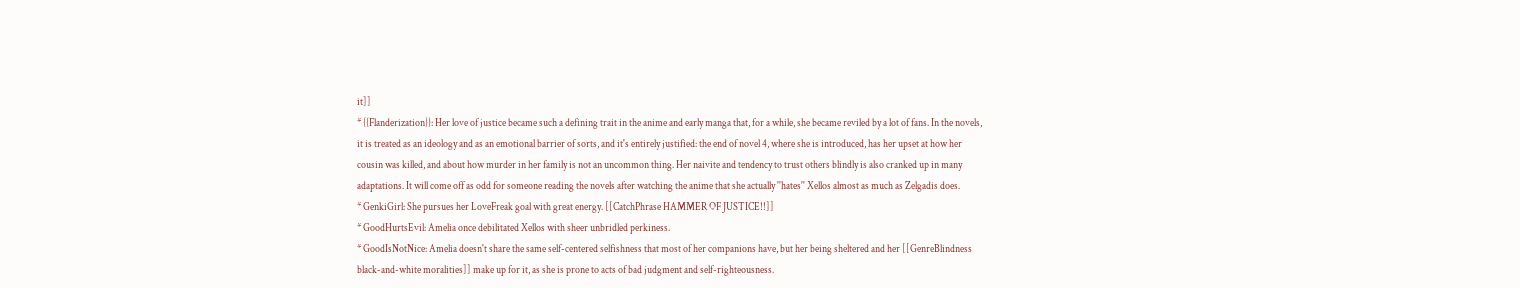it]]
* {{Flanderization}}: Her love of justice became such a defining trait in the anime and early manga that, for a while, she became reviled by a lot of fans. In the novels, it is treated as an ideology and as an emotional barrier of sorts, and it's entirely justified: the end of novel 4, where she is introduced, has her upset at how her cousin was killed, and about how murder in her family is not an uncommon thing. Her naivite and tendency to trust others blindly is also cranked up in many adaptations. It will come off as odd for someone reading the novels after watching the anime that she actually ''hates'' Xellos almost as much as Zelgadis does.
* GenkiGirl: She pursues her LoveFreak goal with great energy. [[CatchPhrase HAMMER OF JUSTICE!!]]
* GoodHurtsEvil: Amelia once debilitated Xellos with sheer unbridled perkiness.
* GoodIsNotNice: Amelia doesn't share the same self-centered selfishness that most of her companions have, but her being sheltered and her [[GenreBlindness black-and-white moralities]] make up for it, as she is prone to acts of bad judgment and self-righteousness.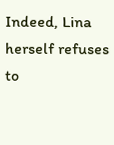Indeed, Lina herself refuses to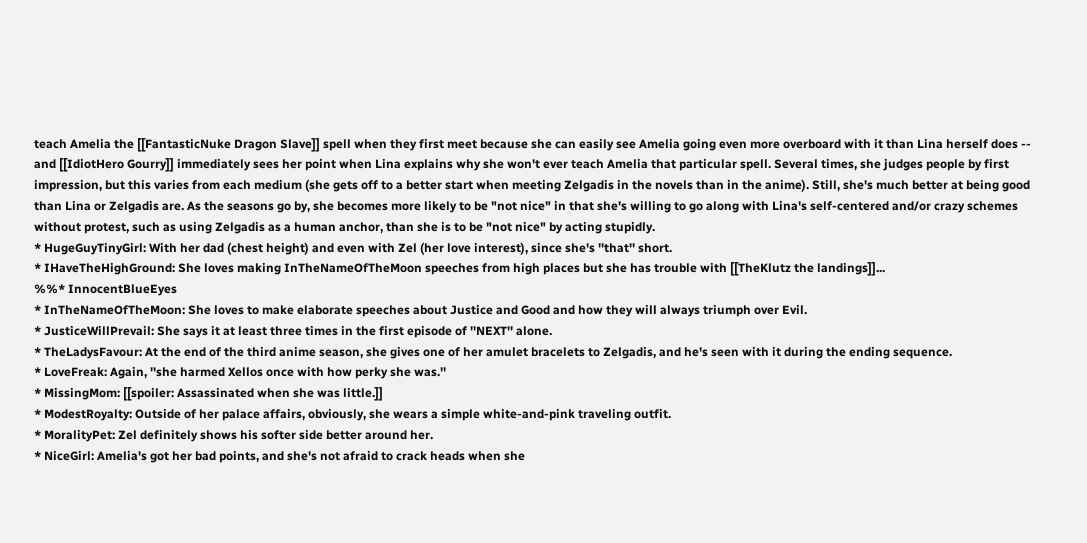teach Amelia the [[FantasticNuke Dragon Slave]] spell when they first meet because she can easily see Amelia going even more overboard with it than Lina herself does -- and [[IdiotHero Gourry]] immediately sees her point when Lina explains why she won't ever teach Amelia that particular spell. Several times, she judges people by first impression, but this varies from each medium (she gets off to a better start when meeting Zelgadis in the novels than in the anime). Still, she's much better at being good than Lina or Zelgadis are. As the seasons go by, she becomes more likely to be "not nice" in that she's willing to go along with Lina's self-centered and/or crazy schemes without protest, such as using Zelgadis as a human anchor, than she is to be "not nice" by acting stupidly.
* HugeGuyTinyGirl: With her dad (chest height) and even with Zel (her love interest), since she's ''that'' short.
* IHaveTheHighGround: She loves making InTheNameOfTheMoon speeches from high places but she has trouble with [[TheKlutz the landings]]...
%%* InnocentBlueEyes
* InTheNameOfTheMoon: She loves to make elaborate speeches about Justice and Good and how they will always triumph over Evil.
* JusticeWillPrevail: She says it at least three times in the first episode of ''NEXT'' alone.
* TheLadysFavour: At the end of the third anime season, she gives one of her amulet bracelets to Zelgadis, and he's seen with it during the ending sequence.
* LoveFreak: Again, ''she harmed Xellos once with how perky she was.''
* MissingMom: [[spoiler: Assassinated when she was little.]]
* ModestRoyalty: Outside of her palace affairs, obviously, she wears a simple white-and-pink traveling outfit.
* MoralityPet: Zel definitely shows his softer side better around her.
* NiceGirl: Amelia's got her bad points, and she's not afraid to crack heads when she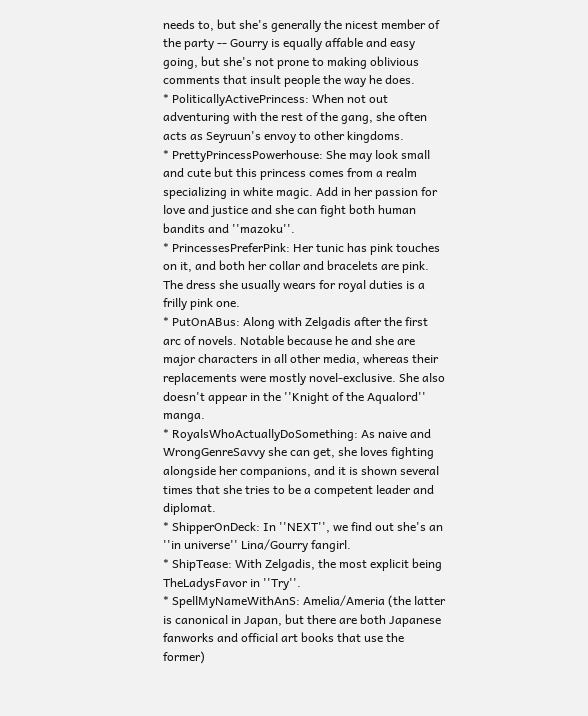needs to, but she's generally the nicest member of the party -- Gourry is equally affable and easy going, but she's not prone to making oblivious comments that insult people the way he does.
* PoliticallyActivePrincess: When not out adventuring with the rest of the gang, she often acts as Seyruun's envoy to other kingdoms.
* PrettyPrincessPowerhouse: She may look small and cute but this princess comes from a realm specializing in white magic. Add in her passion for love and justice and she can fight both human bandits and ''mazoku''.
* PrincessesPreferPink: Her tunic has pink touches on it, and both her collar and bracelets are pink. The dress she usually wears for royal duties is a frilly pink one.
* PutOnABus: Along with Zelgadis after the first arc of novels. Notable because he and she are major characters in all other media, whereas their replacements were mostly novel-exclusive. She also doesn't appear in the ''Knight of the Aqualord'' manga.
* RoyalsWhoActuallyDoSomething: As naive and WrongGenreSavvy she can get, she loves fighting alongside her companions, and it is shown several times that she tries to be a competent leader and diplomat.
* ShipperOnDeck: In ''NEXT'', we find out she's an ''in universe'' Lina/Gourry fangirl.
* ShipTease: With Zelgadis, the most explicit being TheLadysFavor in ''Try''.
* SpellMyNameWithAnS: Amelia/Ameria (the latter is canonical in Japan, but there are both Japanese fanworks and official art books that use the former)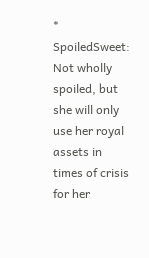* SpoiledSweet: Not wholly spoiled, but she will only use her royal assets in times of crisis for her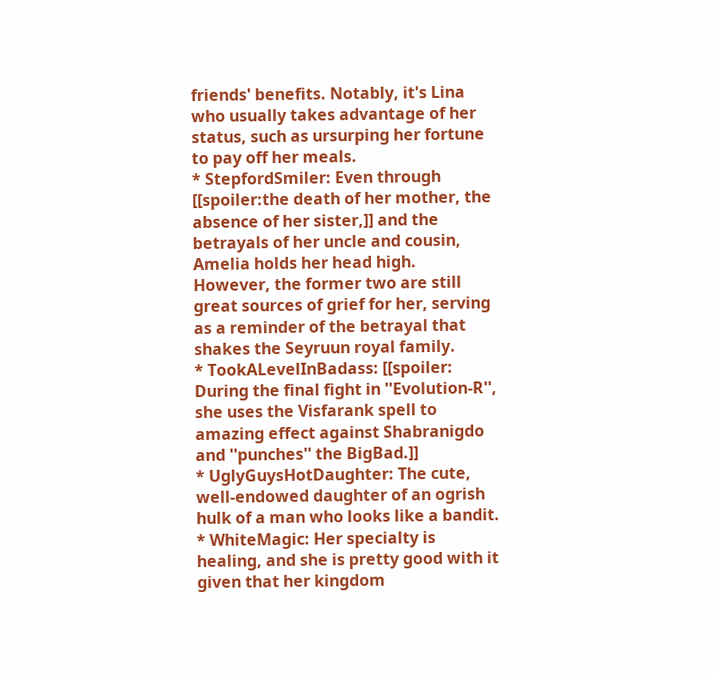friends' benefits. Notably, it's Lina who usually takes advantage of her status, such as ursurping her fortune to pay off her meals.
* StepfordSmiler: Even through [[spoiler:the death of her mother, the absence of her sister,]] and the betrayals of her uncle and cousin, Amelia holds her head high. However, the former two are still great sources of grief for her, serving as a reminder of the betrayal that shakes the Seyruun royal family.
* TookALevelInBadass: [[spoiler: During the final fight in ''Evolution-R'', she uses the Visfarank spell to amazing effect against Shabranigdo and ''punches'' the BigBad.]]
* UglyGuysHotDaughter: The cute, well-endowed daughter of an ogrish hulk of a man who looks like a bandit.
* WhiteMagic: Her specialty is healing, and she is pretty good with it given that her kingdom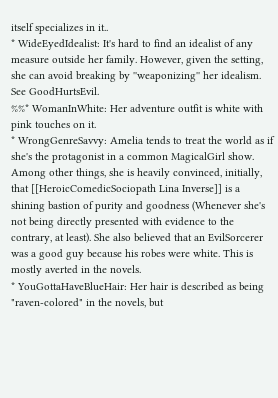itself specializes in it..
* WideEyedIdealist: It's hard to find an idealist of any measure outside her family. However, given the setting, she can avoid breaking by ''weaponizing'' her idealism. See GoodHurtsEvil.
%%* WomanInWhite: Her adventure outfit is white with pink touches on it.
* WrongGenreSavvy: Amelia tends to treat the world as if she's the protagonist in a common MagicalGirl show. Among other things, she is heavily convinced, initially, that [[HeroicComedicSociopath Lina Inverse]] is a shining bastion of purity and goodness (Whenever she's not being directly presented with evidence to the contrary, at least). She also believed that an EvilSorcerer was a good guy because his robes were white. This is mostly averted in the novels.
* YouGottaHaveBlueHair: Her hair is described as being "raven-colored" in the novels, but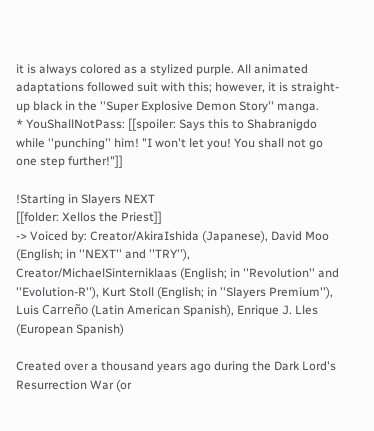it is always colored as a stylized purple. All animated adaptations followed suit with this; however, it is straight-up black in the ''Super Explosive Demon Story'' manga.
* YouShallNotPass: [[spoiler: Says this to Shabranigdo while ''punching'' him! "I won't let you! You shall not go one step further!"]]

!Starting in Slayers NEXT
[[folder: Xellos the Priest]]
-> Voiced by: Creator/AkiraIshida (Japanese), David Moo (English; in ''NEXT'' and ''TRY''), Creator/MichaelSinterniklaas (English; in ''Revolution'' and ''Evolution-R''), Kurt Stoll (English; in ''Slayers Premium''), Luis Carreño (Latin American Spanish), Enrique J. Lles (European Spanish)

Created over a thousand years ago during the Dark Lord's Resurrection War (or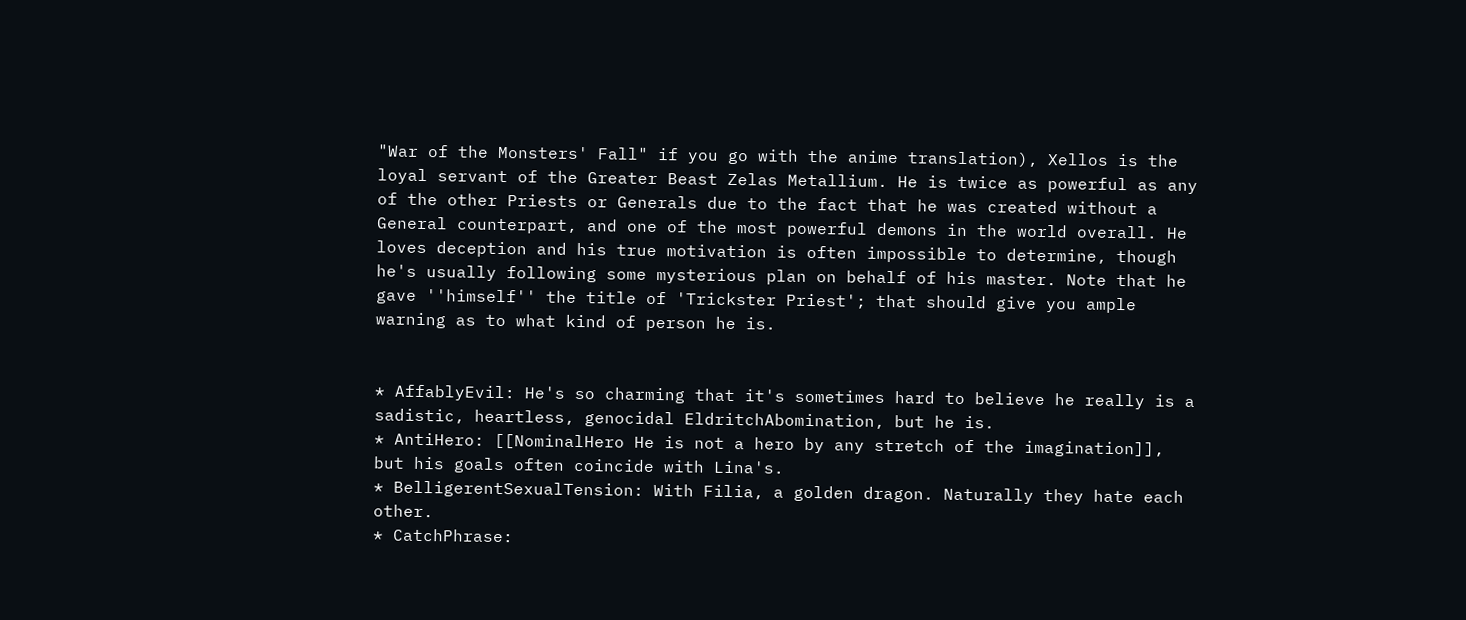"War of the Monsters' Fall" if you go with the anime translation), Xellos is the loyal servant of the Greater Beast Zelas Metallium. He is twice as powerful as any of the other Priests or Generals due to the fact that he was created without a General counterpart, and one of the most powerful demons in the world overall. He loves deception and his true motivation is often impossible to determine, though he's usually following some mysterious plan on behalf of his master. Note that he gave ''himself'' the title of 'Trickster Priest'; that should give you ample warning as to what kind of person he is.


* AffablyEvil: He's so charming that it's sometimes hard to believe he really is a sadistic, heartless, genocidal EldritchAbomination, but he is.
* AntiHero: [[NominalHero He is not a hero by any stretch of the imagination]], but his goals often coincide with Lina's.
* BelligerentSexualTension: With Filia, a golden dragon. Naturally they hate each other.
* CatchPhrase: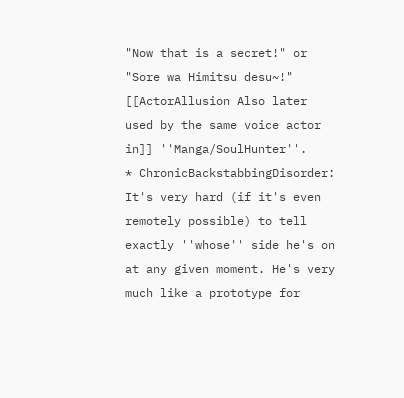"Now that is a secret!" or "Sore wa Himitsu desu~!" [[ActorAllusion Also later used by the same voice actor in]] ''Manga/SoulHunter''.
* ChronicBackstabbingDisorder: It's very hard (if it's even remotely possible) to tell exactly ''whose'' side he's on at any given moment. He's very much like a prototype for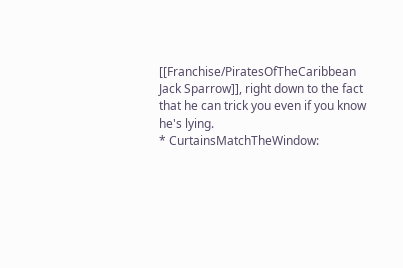[[Franchise/PiratesOfTheCaribbean Jack Sparrow]], right down to the fact that he can trick you even if you know he's lying.
* CurtainsMatchTheWindow: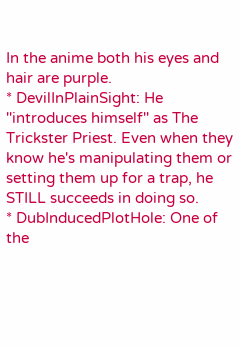In the anime both his eyes and hair are purple.
* DevilInPlainSight: He ''introduces himself'' as The Trickster Priest. Even when they know he's manipulating them or setting them up for a trap, he STILL succeeds in doing so.
* DubInducedPlotHole: One of the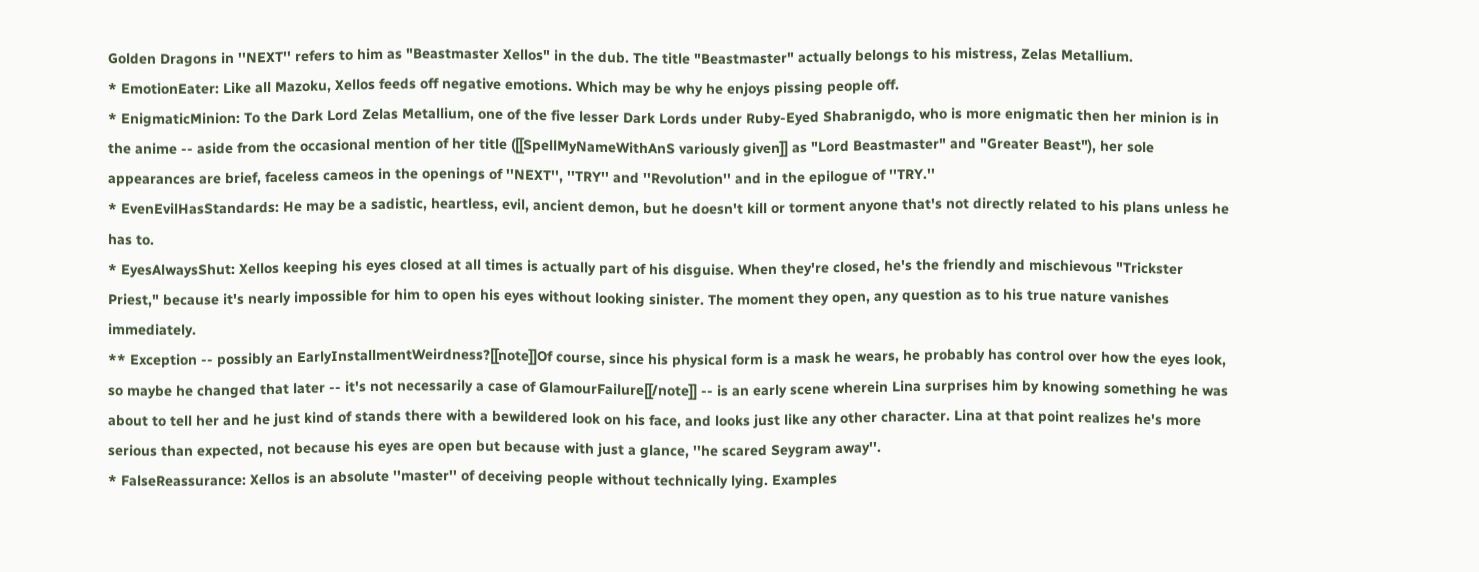Golden Dragons in ''NEXT'' refers to him as "Beastmaster Xellos" in the dub. The title "Beastmaster" actually belongs to his mistress, Zelas Metallium.
* EmotionEater: Like all Mazoku, Xellos feeds off negative emotions. Which may be why he enjoys pissing people off.
* EnigmaticMinion: To the Dark Lord Zelas Metallium, one of the five lesser Dark Lords under Ruby-Eyed Shabranigdo, who is more enigmatic then her minion is in the anime -- aside from the occasional mention of her title ([[SpellMyNameWithAnS variously given]] as "Lord Beastmaster" and "Greater Beast"), her sole appearances are brief, faceless cameos in the openings of ''NEXT'', ''TRY'' and ''Revolution'' and in the epilogue of ''TRY.''
* EvenEvilHasStandards: He may be a sadistic, heartless, evil, ancient demon, but he doesn't kill or torment anyone that's not directly related to his plans unless he has to.
* EyesAlwaysShut: Xellos keeping his eyes closed at all times is actually part of his disguise. When they're closed, he's the friendly and mischievous "Trickster Priest," because it's nearly impossible for him to open his eyes without looking sinister. The moment they open, any question as to his true nature vanishes immediately.
** Exception -- possibly an EarlyInstallmentWeirdness?[[note]]Of course, since his physical form is a mask he wears, he probably has control over how the eyes look, so maybe he changed that later -- it's not necessarily a case of GlamourFailure[[/note]] -- is an early scene wherein Lina surprises him by knowing something he was about to tell her and he just kind of stands there with a bewildered look on his face, and looks just like any other character. Lina at that point realizes he's more serious than expected, not because his eyes are open but because with just a glance, ''he scared Seygram away''.
* FalseReassurance: Xellos is an absolute ''master'' of deceiving people without technically lying. Examples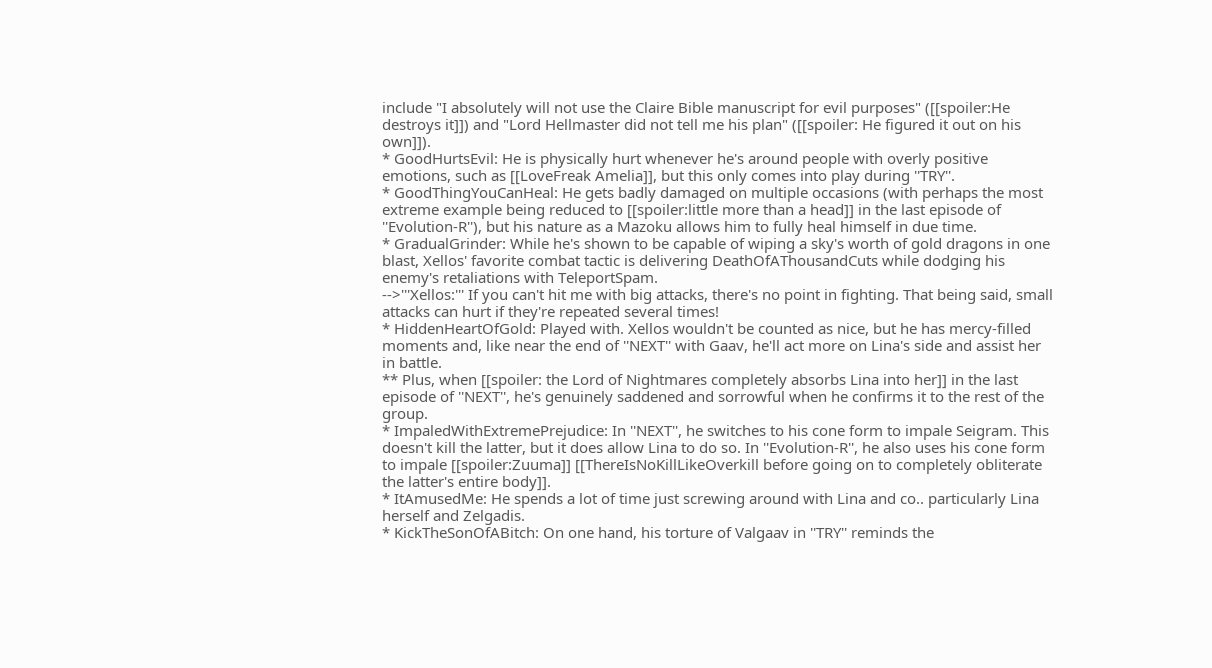include "I absolutely will not use the Claire Bible manuscript for evil purposes" ([[spoiler:He destroys it]]) and "Lord Hellmaster did not tell me his plan" ([[spoiler: He figured it out on his own]]).
* GoodHurtsEvil: He is physically hurt whenever he's around people with overly positive emotions, such as [[LoveFreak Amelia]], but this only comes into play during ''TRY''.
* GoodThingYouCanHeal: He gets badly damaged on multiple occasions (with perhaps the most extreme example being reduced to [[spoiler:little more than a head]] in the last episode of ''Evolution-R''), but his nature as a Mazoku allows him to fully heal himself in due time.
* GradualGrinder: While he's shown to be capable of wiping a sky's worth of gold dragons in one blast, Xellos' favorite combat tactic is delivering DeathOfAThousandCuts while dodging his enemy's retaliations with TeleportSpam.
-->'''Xellos:''' If you can't hit me with big attacks, there's no point in fighting. That being said, small attacks can hurt if they're repeated several times!
* HiddenHeartOfGold: Played with. Xellos wouldn't be counted as nice, but he has mercy-filled moments and, like near the end of ''NEXT'' with Gaav, he'll act more on Lina's side and assist her in battle.
** Plus, when [[spoiler: the Lord of Nightmares completely absorbs Lina into her]] in the last episode of ''NEXT'', he's genuinely saddened and sorrowful when he confirms it to the rest of the group.
* ImpaledWithExtremePrejudice: In ''NEXT'', he switches to his cone form to impale Seigram. This doesn't kill the latter, but it does allow Lina to do so. In ''Evolution-R'', he also uses his cone form to impale [[spoiler:Zuuma]] [[ThereIsNoKillLikeOverkill before going on to completely obliterate the latter's entire body]].
* ItAmusedMe: He spends a lot of time just screwing around with Lina and co.. particularly Lina herself and Zelgadis.
* KickTheSonOfABitch: On one hand, his torture of Valgaav in ''TRY'' reminds the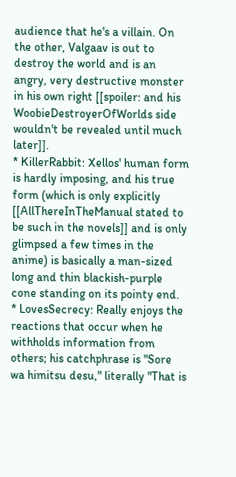audience that he's a villain. On the other, Valgaav is out to destroy the world and is an angry, very destructive monster in his own right [[spoiler: and his WoobieDestroyerOfWorlds side wouldn't be revealed until much later]].
* KillerRabbit: Xellos' human form is hardly imposing, and his true form (which is only explicitly [[AllThereInTheManual stated to be such in the novels]] and is only glimpsed a few times in the anime) is basically a man-sized long and thin blackish-purple cone standing on its pointy end.
* LovesSecrecy: Really enjoys the reactions that occur when he withholds information from others; his catchphrase is "Sore wa himitsu desu," literally "That is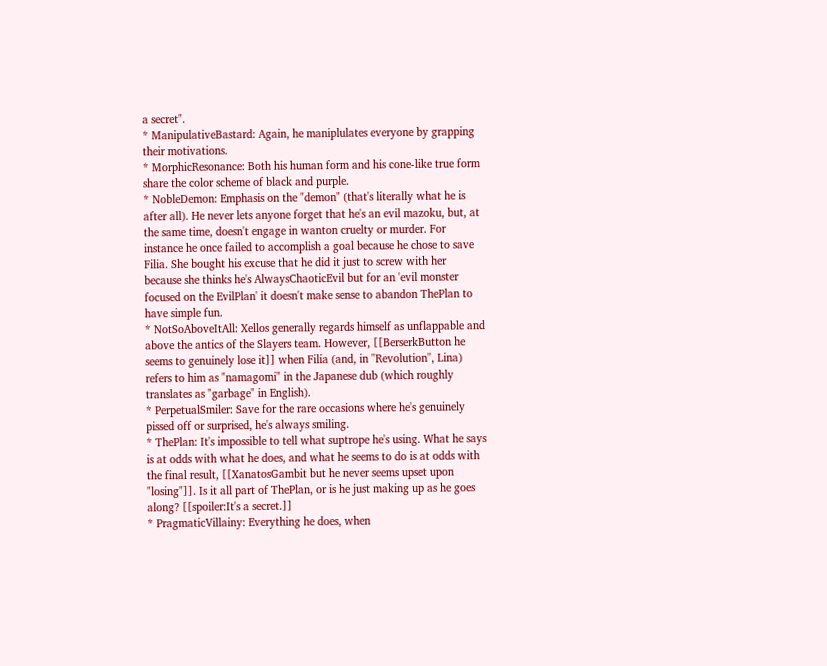a secret".
* ManipulativeBastard: Again, he maniplulates everyone by grapping their motivations.
* MorphicResonance: Both his human form and his cone-like true form share the color scheme of black and purple.
* NobleDemon: Emphasis on the "demon" (that's literally what he is after all). He never lets anyone forget that he's an evil mazoku, but, at the same time, doesn't engage in wanton cruelty or murder. For instance he once failed to accomplish a goal because he chose to save Filia. She bought his excuse that he did it just to screw with her because she thinks he's AlwaysChaoticEvil but for an 'evil monster focused on the EvilPlan' it doesn't make sense to abandon ThePlan to have simple fun.
* NotSoAboveItAll: Xellos generally regards himself as unflappable and above the antics of the Slayers team. However, [[BerserkButton he seems to genuinely lose it]] when Filia (and, in ''Revolution'', Lina) refers to him as "namagomi" in the Japanese dub (which roughly translates as "garbage" in English).
* PerpetualSmiler: Save for the rare occasions where he's genuinely pissed off or surprised, he's always smiling.
* ThePlan: It's impossible to tell what suptrope he's using. What he says is at odds with what he does, and what he seems to do is at odds with the final result, [[XanatosGambit but he never seems upset upon "losing"]]. Is it all part of ThePlan, or is he just making up as he goes along? [[spoiler:It's a secret.]]
* PragmaticVillainy: Everything he does, when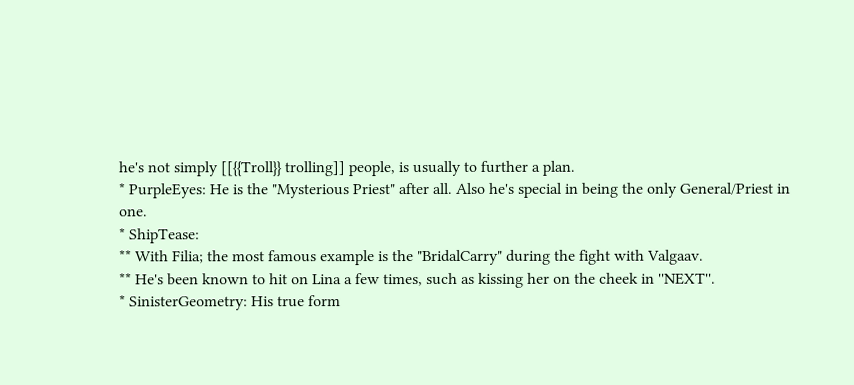he's not simply [[{{Troll}} trolling]] people, is usually to further a plan.
* PurpleEyes: He is the "Mysterious Priest" after all. Also he's special in being the only General/Priest in one.
* ShipTease:
** With Filia; the most famous example is the "BridalCarry" during the fight with Valgaav.
** He's been known to hit on Lina a few times, such as kissing her on the cheek in ''NEXT''.
* SinisterGeometry: His true form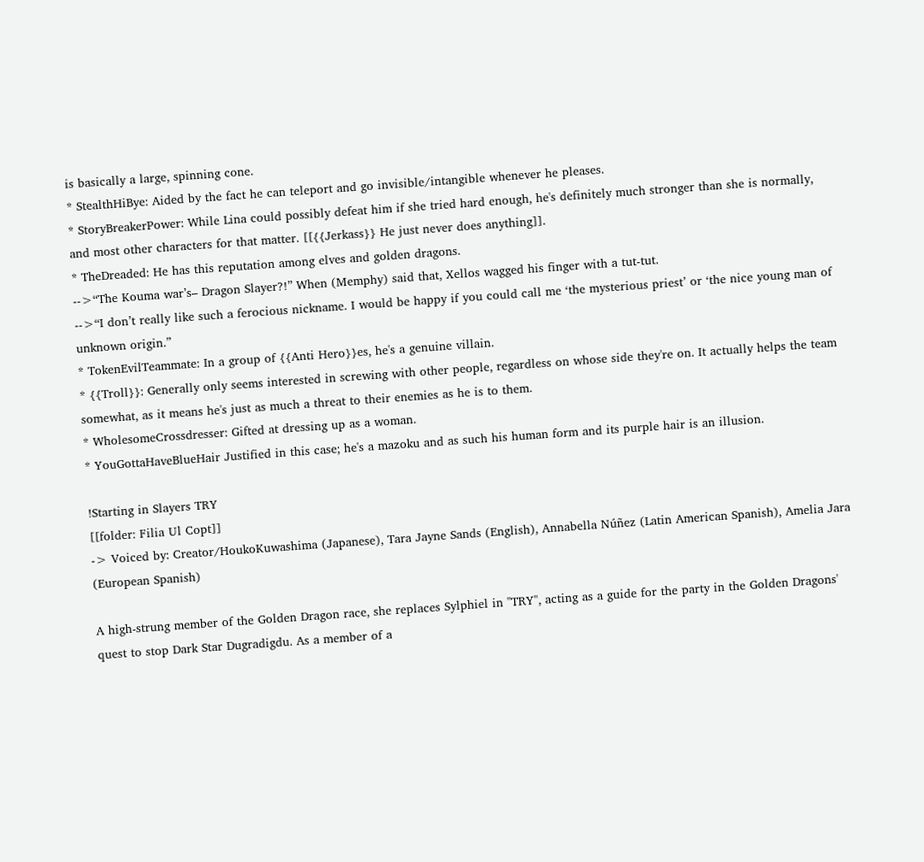is basically a large, spinning cone.
* StealthHiBye: Aided by the fact he can teleport and go invisible/intangible whenever he pleases.
* StoryBreakerPower: While Lina could possibly defeat him if she tried hard enough, he's definitely much stronger than she is normally, and most other characters for that matter. [[{{Jerkass}} He just never does anything]].
* TheDreaded: He has this reputation among elves and golden dragons.
-->“The Kouma war’s– Dragon Slayer?!” When (Memphy) said that, Xellos wagged his finger with a tut-tut.
-->“I don’t really like such a ferocious nickname. I would be happy if you could call me ‘the mysterious priest’ or ‘the nice young man of unknown origin.”
* TokenEvilTeammate: In a group of {{Anti Hero}}es, he's a genuine villain.
* {{Troll}}: Generally only seems interested in screwing with other people, regardless on whose side they're on. It actually helps the team somewhat, as it means he's just as much a threat to their enemies as he is to them.
* WholesomeCrossdresser: Gifted at dressing up as a woman.
* YouGottaHaveBlueHair Justified in this case; he's a mazoku and as such his human form and its purple hair is an illusion.

!Starting in Slayers TRY
[[folder: Filia Ul Copt]]
-> Voiced by: Creator/HoukoKuwashima (Japanese), Tara Jayne Sands (English), Annabella Núñez (Latin American Spanish), Amelia Jara (European Spanish)

A high-strung member of the Golden Dragon race, she replaces Sylphiel in ''TRY'', acting as a guide for the party in the Golden Dragons' quest to stop Dark Star Dugradigdu. As a member of a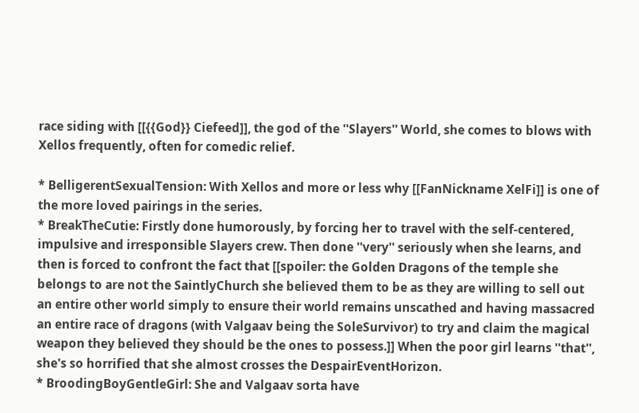race siding with [[{{God}} Ciefeed]], the god of the ''Slayers'' World, she comes to blows with Xellos frequently, often for comedic relief.

* BelligerentSexualTension: With Xellos and more or less why [[FanNickname XelFi]] is one of the more loved pairings in the series.
* BreakTheCutie: Firstly done humorously, by forcing her to travel with the self-centered, impulsive and irresponsible Slayers crew. Then done ''very'' seriously when she learns, and then is forced to confront the fact that [[spoiler: the Golden Dragons of the temple she belongs to are not the SaintlyChurch she believed them to be as they are willing to sell out an entire other world simply to ensure their world remains unscathed and having massacred an entire race of dragons (with Valgaav being the SoleSurvivor) to try and claim the magical weapon they believed they should be the ones to possess.]] When the poor girl learns ''that'', she's so horrified that she almost crosses the DespairEventHorizon.
* BroodingBoyGentleGirl: She and Valgaav sorta have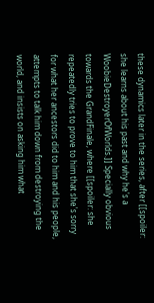these dynamics later in the series, after [[spoiler: she learns about his past and why he's a WoobieDestroyerOfWorlds.]] Specially obvious towards the GrandFinale, where [[spoiler: she repeatedly tries to prove to him that she's sorry for what her ancestors did to him and his people, attempts to talk him down from destroying the world, and insists on asking him what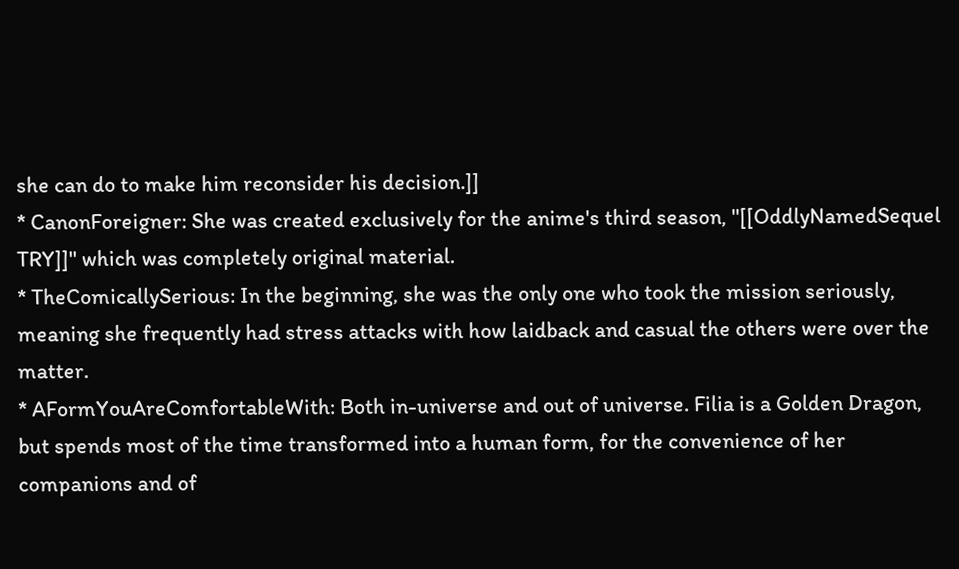she can do to make him reconsider his decision.]]
* CanonForeigner: She was created exclusively for the anime's third season, ''[[OddlyNamedSequel TRY]]'' which was completely original material.
* TheComicallySerious: In the beginning, she was the only one who took the mission seriously, meaning she frequently had stress attacks with how laidback and casual the others were over the matter.
* AFormYouAreComfortableWith: Both in-universe and out of universe. Filia is a Golden Dragon, but spends most of the time transformed into a human form, for the convenience of her companions and of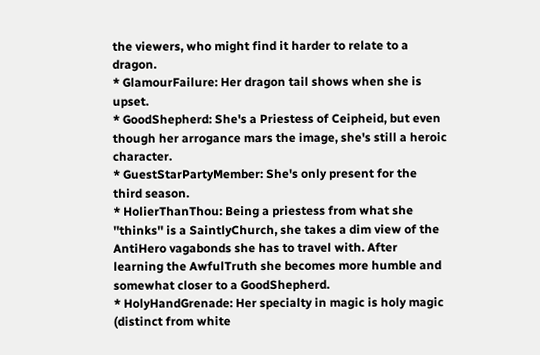the viewers, who might find it harder to relate to a dragon.
* GlamourFailure: Her dragon tail shows when she is upset.
* GoodShepherd: She's a Priestess of Ceipheid, but even though her arrogance mars the image, she's still a heroic character.
* GuestStarPartyMember: She's only present for the third season.
* HolierThanThou: Being a priestess from what she ''thinks'' is a SaintlyChurch, she takes a dim view of the AntiHero vagabonds she has to travel with. After learning the AwfulTruth she becomes more humble and somewhat closer to a GoodShepherd.
* HolyHandGrenade: Her specialty in magic is holy magic (distinct from white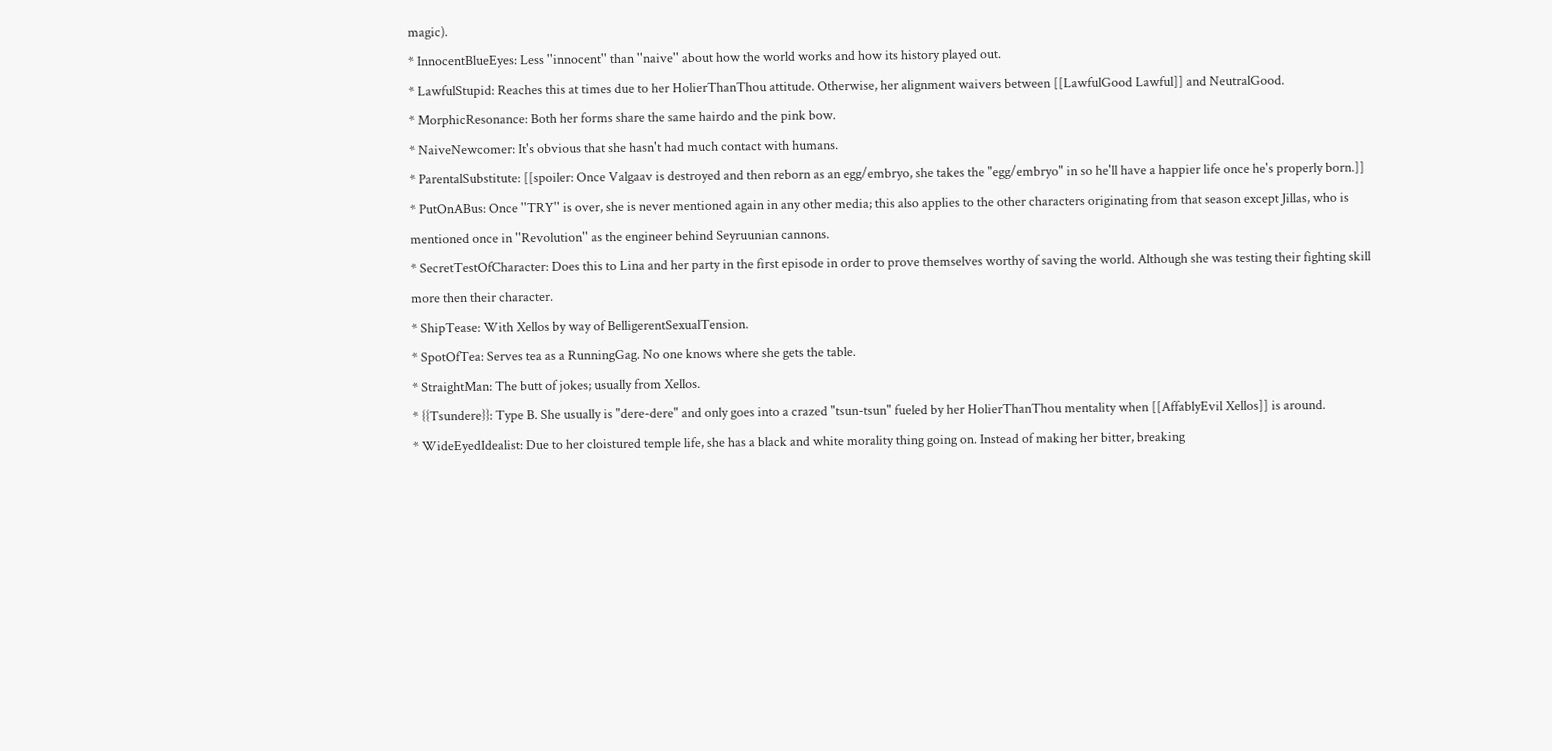magic).
* InnocentBlueEyes: Less ''innocent'' than ''naive'' about how the world works and how its history played out.
* LawfulStupid: Reaches this at times due to her HolierThanThou attitude. Otherwise, her alignment waivers between [[LawfulGood Lawful]] and NeutralGood.
* MorphicResonance: Both her forms share the same hairdo and the pink bow.
* NaiveNewcomer: It's obvious that she hasn't had much contact with humans.
* ParentalSubstitute: [[spoiler: Once Valgaav is destroyed and then reborn as an egg/embryo, she takes the "egg/embryo" in so he'll have a happier life once he's properly born.]]
* PutOnABus: Once ''TRY'' is over, she is never mentioned again in any other media; this also applies to the other characters originating from that season except Jillas, who is mentioned once in ''Revolution'' as the engineer behind Seyruunian cannons.
* SecretTestOfCharacter: Does this to Lina and her party in the first episode in order to prove themselves worthy of saving the world. Although she was testing their fighting skill more then their character.
* ShipTease: With Xellos by way of BelligerentSexualTension.
* SpotOfTea: Serves tea as a RunningGag. No one knows where she gets the table.
* StraightMan: The butt of jokes; usually from Xellos.
* {{Tsundere}}: Type B. She usually is "dere-dere" and only goes into a crazed "tsun-tsun" fueled by her HolierThanThou mentality when [[AffablyEvil Xellos]] is around.
* WideEyedIdealist: Due to her cloistured temple life, she has a black and white morality thing going on. Instead of making her bitter, breaking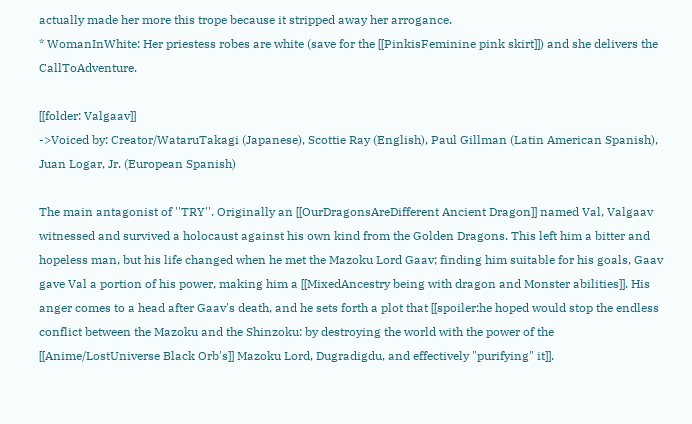actually made her more this trope because it stripped away her arrogance.
* WomanInWhite: Her priestess robes are white (save for the [[PinkisFeminine pink skirt]]) and she delivers the CallToAdventure.

[[folder: Valgaav]]
->Voiced by: Creator/WataruTakagi (Japanese), Scottie Ray (English), Paul Gillman (Latin American Spanish), Juan Logar, Jr. (European Spanish)

The main antagonist of ''TRY''. Originally an [[OurDragonsAreDifferent Ancient Dragon]] named Val, Valgaav witnessed and survived a holocaust against his own kind from the Golden Dragons. This left him a bitter and hopeless man, but his life changed when he met the Mazoku Lord Gaav; finding him suitable for his goals, Gaav gave Val a portion of his power, making him a [[MixedAncestry being with dragon and Monster abilities]]. His anger comes to a head after Gaav's death, and he sets forth a plot that [[spoiler:he hoped would stop the endless conflict between the Mazoku and the Shinzoku: by destroying the world with the power of the [[Anime/LostUniverse Black Orb's]] Mazoku Lord, Dugradigdu, and effectively "purifying" it]].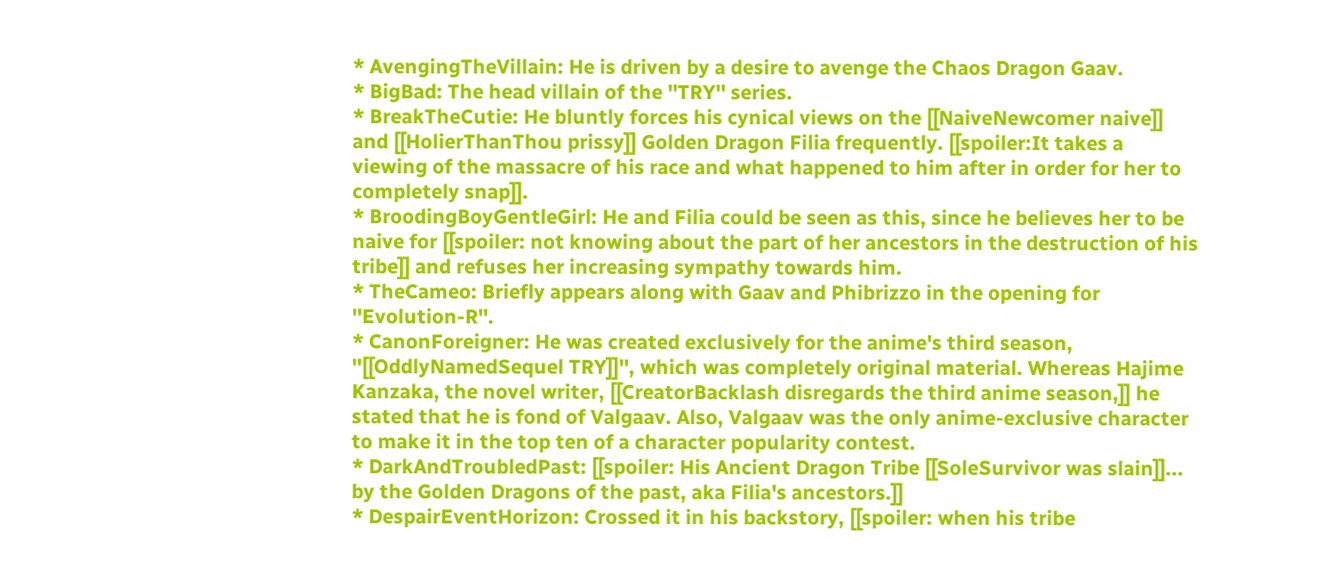* AvengingTheVillain: He is driven by a desire to avenge the Chaos Dragon Gaav.
* BigBad: The head villain of the ''TRY'' series.
* BreakTheCutie: He bluntly forces his cynical views on the [[NaiveNewcomer naive]] and [[HolierThanThou prissy]] Golden Dragon Filia frequently. [[spoiler:It takes a viewing of the massacre of his race and what happened to him after in order for her to completely snap]].
* BroodingBoyGentleGirl: He and Filia could be seen as this, since he believes her to be naive for [[spoiler: not knowing about the part of her ancestors in the destruction of his tribe]] and refuses her increasing sympathy towards him.
* TheCameo: Briefly appears along with Gaav and Phibrizzo in the opening for ''Evolution-R''.
* CanonForeigner: He was created exclusively for the anime's third season, ''[[OddlyNamedSequel TRY]]'', which was completely original material. Whereas Hajime Kanzaka, the novel writer, [[CreatorBacklash disregards the third anime season,]] he stated that he is fond of Valgaav. Also, Valgaav was the only anime-exclusive character to make it in the top ten of a character popularity contest.
* DarkAndTroubledPast: [[spoiler: His Ancient Dragon Tribe [[SoleSurvivor was slain]]... by the Golden Dragons of the past, aka Filia's ancestors.]]
* DespairEventHorizon: Crossed it in his backstory, [[spoiler: when his tribe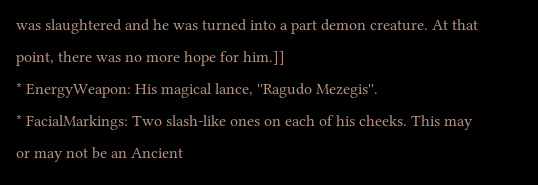was slaughtered and he was turned into a part demon creature. At that point, there was no more hope for him.]]
* EnergyWeapon: His magical lance, ''Ragudo Mezegis''.
* FacialMarkings: Two slash-like ones on each of his cheeks. This may or may not be an Ancient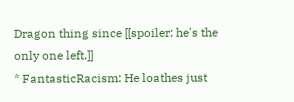Dragon thing since [[spoiler: he's the only one left.]]
* FantasticRacism: He loathes just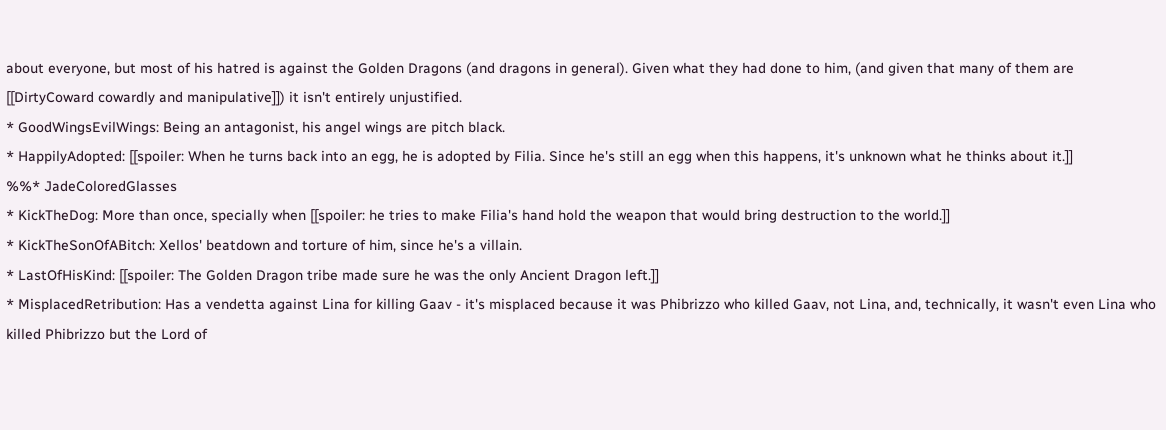about everyone, but most of his hatred is against the Golden Dragons (and dragons in general). Given what they had done to him, (and given that many of them are [[DirtyCoward cowardly and manipulative]]) it isn't entirely unjustified.
* GoodWingsEvilWings: Being an antagonist, his angel wings are pitch black.
* HappilyAdopted: [[spoiler: When he turns back into an egg, he is adopted by Filia. Since he's still an egg when this happens, it's unknown what he thinks about it.]]
%%* JadeColoredGlasses
* KickTheDog: More than once, specially when [[spoiler: he tries to make Filia's hand hold the weapon that would bring destruction to the world.]]
* KickTheSonOfABitch: Xellos' beatdown and torture of him, since he's a villain.
* LastOfHisKind: [[spoiler: The Golden Dragon tribe made sure he was the only Ancient Dragon left.]]
* MisplacedRetribution: Has a vendetta against Lina for killing Gaav - it's misplaced because it was Phibrizzo who killed Gaav, not Lina, and, technically, it wasn't even Lina who killed Phibrizzo but the Lord of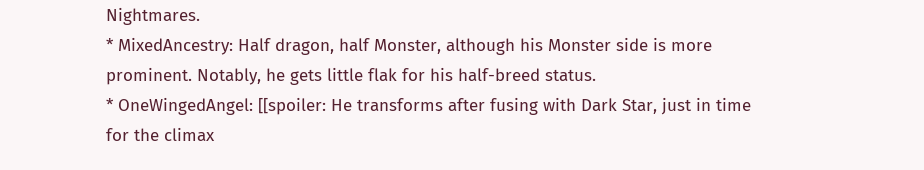Nightmares.
* MixedAncestry: Half dragon, half Monster, although his Monster side is more prominent. Notably, he gets little flak for his half-breed status.
* OneWingedAngel: [[spoiler: He transforms after fusing with Dark Star, just in time for the climax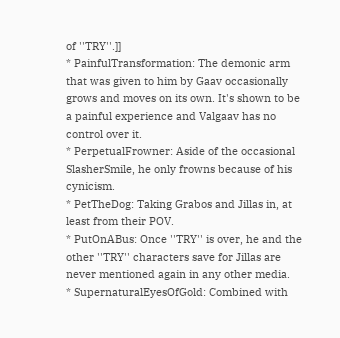of ''TRY''.]]
* PainfulTransformation: The demonic arm that was given to him by Gaav occasionally grows and moves on its own. It's shown to be a painful experience and Valgaav has no control over it.
* PerpetualFrowner: Aside of the occasional SlasherSmile, he only frowns because of his cynicism.
* PetTheDog: Taking Grabos and Jillas in, at least from their POV.
* PutOnABus: Once ''TRY'' is over, he and the other ''TRY'' characters save for Jillas are never mentioned again in any other media.
* SupernaturalEyesOfGold: Combined with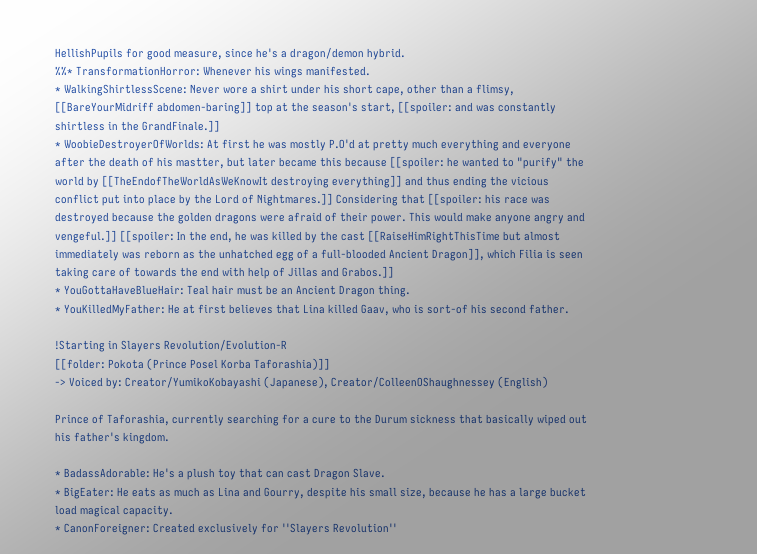HellishPupils for good measure, since he's a dragon/demon hybrid.
%%* TransformationHorror: Whenever his wings manifested.
* WalkingShirtlessScene: Never wore a shirt under his short cape, other than a flimsy, [[BareYourMidriff abdomen-baring]] top at the season's start, [[spoiler: and was constantly shirtless in the GrandFinale.]]
* WoobieDestroyerOfWorlds: At first he was mostly P.O'd at pretty much everything and everyone after the death of his mastter, but later became this because [[spoiler: he wanted to "purify" the world by [[TheEndofTheWorldAsWeKnowIt destroying everything]] and thus ending the vicious conflict put into place by the Lord of Nightmares.]] Considering that [[spoiler: his race was destroyed because the golden dragons were afraid of their power. This would make anyone angry and vengeful.]] [[spoiler: In the end, he was killed by the cast [[RaiseHimRightThisTime but almost immediately was reborn as the unhatched egg of a full-blooded Ancient Dragon]], which Filia is seen taking care of towards the end with help of Jillas and Grabos.]]
* YouGottaHaveBlueHair: Teal hair must be an Ancient Dragon thing.
* YouKilledMyFather: He at first believes that Lina killed Gaav, who is sort-of his second father.

!Starting in Slayers Revolution/Evolution-R
[[folder: Pokota (Prince Posel Korba Taforashia)]]
-> Voiced by: Creator/YumikoKobayashi (Japanese), Creator/ColleenOShaughnessey (English)

Prince of Taforashia, currently searching for a cure to the Durum sickness that basically wiped out his father's kingdom.

* BadassAdorable: He's a plush toy that can cast Dragon Slave.
* BigEater: He eats as much as Lina and Gourry, despite his small size, because he has a large bucket load magical capacity.
* CanonForeigner: Created exclusively for ''Slayers Revolution''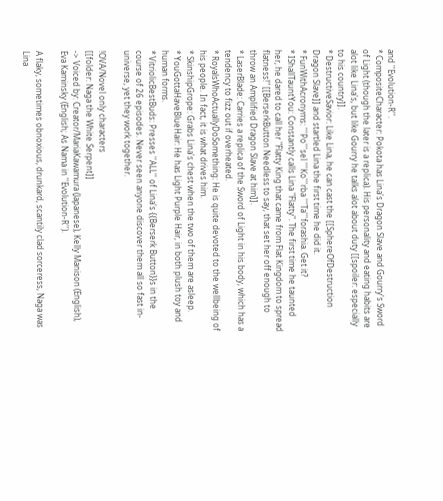and ''Evolution-R''.
* CompositeCharacter: Pokota has Lina's Dragon Slave and Gourry's Sword of Light (though the later is a replica). His personality and eating habits are alot like Lina's, but like Gourry he talks alot about duty [[spoiler: especially to his country]].
* DestructiveSavior: Like Lina, he can cast the [[SphereOfDestruction Dragon Slave]] and startled Lina the first time he did it.
* FunWithAcronyms: '''Po'''sel '''Ko'''rba '''Ta'''forashia. Get it?
* IShallTauntYou: Constantly calls Lina "Flatty". The first time he taunted her, he dared to call her "Flatty King that came from Flat Kingdom to spread flatness!" [[BerserkButton Needless to say, that set her off enough to throw an Amplified Dragon Slave at him]].
* LaserBlade: Carries a replica of the Sword of Light in his body, which has a tendency to fizz out if overheated.
* RoyalsWhoActuallyDoSomething: He is quite devoted to the wellbeing of his people. In fact, it is what drives him.
* SkinshipGrope: Grabs Lina's chest when the two of them are asleep.
* YouGottaHaveBlueHair: He has Light Purple Hair, in both plush toy and human forms.
* VitriolicBestBuds: Presses ''ALL'' of Lina's {{Berserk Button}}s in the course of 26 episodes. Never seen anyone discover them all so fast in-universe, yet they work together.

!OVA/Novel only characters
[[folder: Naga the White Serpent]]
-> Voiced by: Creator/MariaKawamura (Japanese), Kelly Manison (English), Eva Kaminsky (English; As Nama in ''Evolution-R'').

A flaky, sometimes obnoxious, drunkard, scantily clad sorceress, Naga was Lina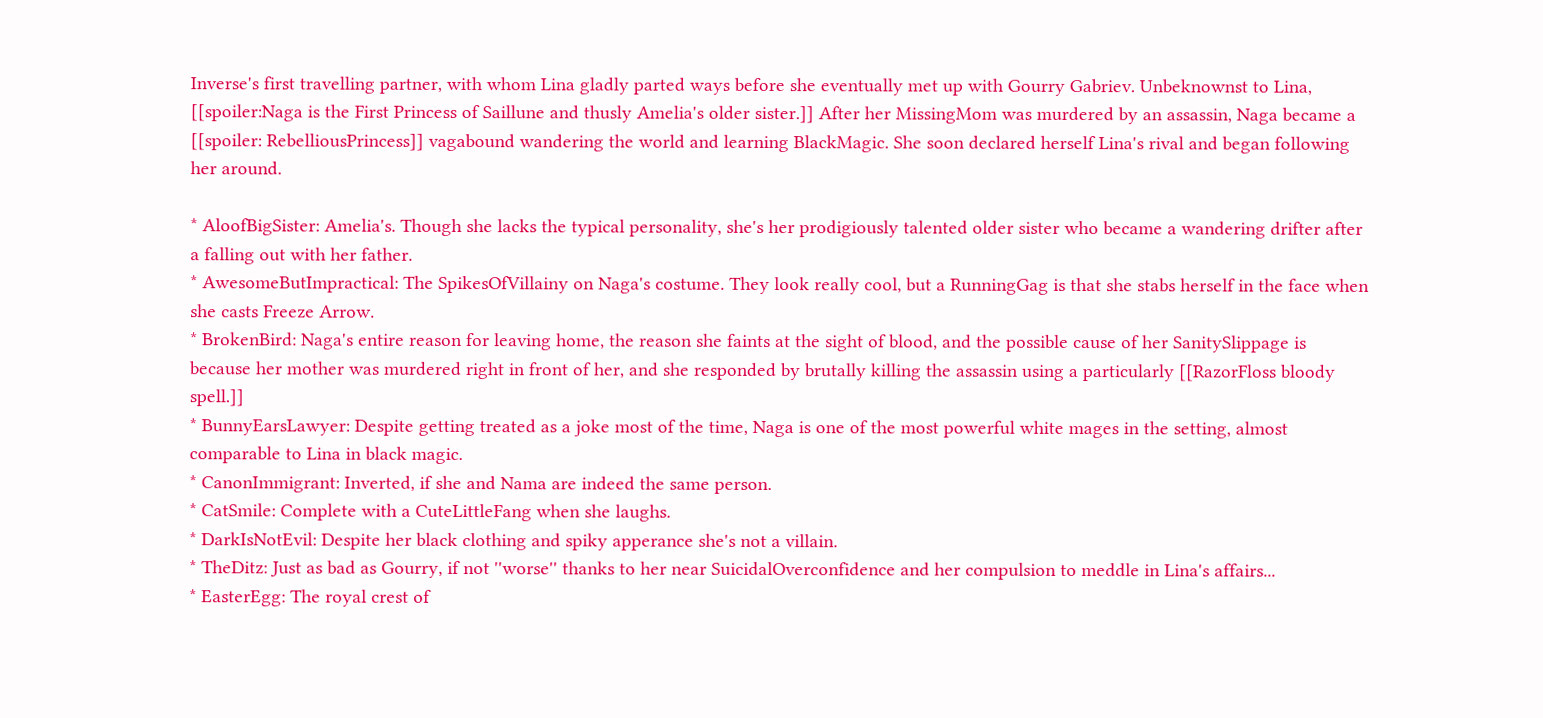Inverse's first travelling partner, with whom Lina gladly parted ways before she eventually met up with Gourry Gabriev. Unbeknownst to Lina, [[spoiler:Naga is the First Princess of Saillune and thusly Amelia's older sister.]] After her MissingMom was murdered by an assassin, Naga became a [[spoiler: RebelliousPrincess]] vagabound wandering the world and learning BlackMagic. She soon declared herself Lina's rival and began following her around.

* AloofBigSister: Amelia's. Though she lacks the typical personality, she's her prodigiously talented older sister who became a wandering drifter after a falling out with her father.
* AwesomeButImpractical: The SpikesOfVillainy on Naga's costume. They look really cool, but a RunningGag is that she stabs herself in the face when she casts Freeze Arrow.
* BrokenBird: Naga's entire reason for leaving home, the reason she faints at the sight of blood, and the possible cause of her SanitySlippage is because her mother was murdered right in front of her, and she responded by brutally killing the assassin using a particularly [[RazorFloss bloody spell.]]
* BunnyEarsLawyer: Despite getting treated as a joke most of the time, Naga is one of the most powerful white mages in the setting, almost comparable to Lina in black magic.
* CanonImmigrant: Inverted, if she and Nama are indeed the same person.
* CatSmile: Complete with a CuteLittleFang when she laughs.
* DarkIsNotEvil: Despite her black clothing and spiky apperance she's not a villain.
* TheDitz: Just as bad as Gourry, if not ''worse'' thanks to her near SuicidalOverconfidence and her compulsion to meddle in Lina's affairs...
* EasterEgg: The royal crest of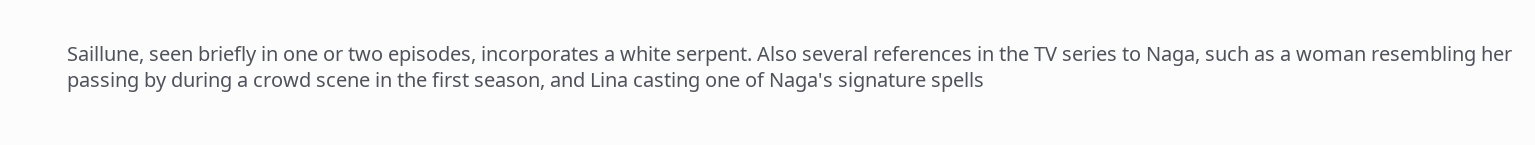Saillune, seen briefly in one or two episodes, incorporates a white serpent. Also several references in the TV series to Naga, such as a woman resembling her passing by during a crowd scene in the first season, and Lina casting one of Naga's signature spells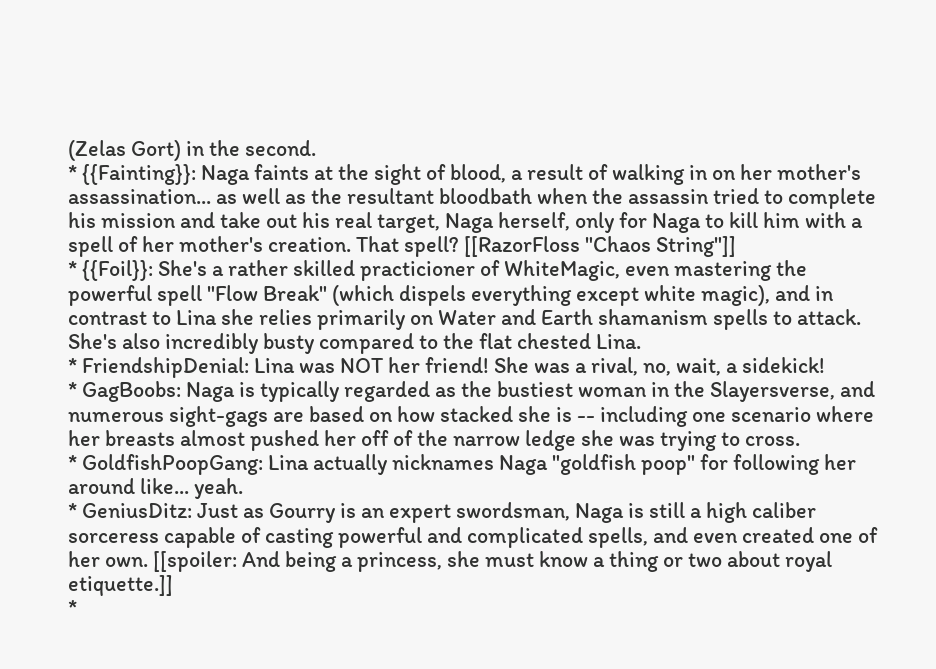(Zelas Gort) in the second.
* {{Fainting}}: Naga faints at the sight of blood, a result of walking in on her mother's assassination... as well as the resultant bloodbath when the assassin tried to complete his mission and take out his real target, Naga herself, only for Naga to kill him with a spell of her mother's creation. That spell? [[RazorFloss "Chaos String"]]
* {{Foil}}: She's a rather skilled practicioner of WhiteMagic, even mastering the powerful spell "Flow Break" (which dispels everything except white magic), and in contrast to Lina she relies primarily on Water and Earth shamanism spells to attack. She's also incredibly busty compared to the flat chested Lina.
* FriendshipDenial: Lina was NOT her friend! She was a rival, no, wait, a sidekick!
* GagBoobs: Naga is typically regarded as the bustiest woman in the Slayersverse, and numerous sight-gags are based on how stacked she is -- including one scenario where her breasts almost pushed her off of the narrow ledge she was trying to cross.
* GoldfishPoopGang: Lina actually nicknames Naga "goldfish poop" for following her around like... yeah.
* GeniusDitz: Just as Gourry is an expert swordsman, Naga is still a high caliber sorceress capable of casting powerful and complicated spells, and even created one of her own. [[spoiler: And being a princess, she must know a thing or two about royal etiquette.]]
*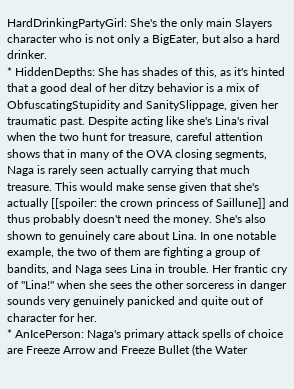HardDrinkingPartyGirl: She's the only main Slayers character who is not only a BigEater, but also a hard drinker.
* HiddenDepths: She has shades of this, as it's hinted that a good deal of her ditzy behavior is a mix of ObfuscatingStupidity and SanitySlippage, given her traumatic past. Despite acting like she's Lina's rival when the two hunt for treasure, careful attention shows that in many of the OVA closing segments, Naga is rarely seen actually carrying that much treasure. This would make sense given that she's actually [[spoiler: the crown princess of Saillune]] and thus probably doesn't need the money. She's also shown to genuinely care about Lina. In one notable example, the two of them are fighting a group of bandits, and Naga sees Lina in trouble. Her frantic cry of "Lina!" when she sees the other sorceress in danger sounds very genuinely panicked and quite out of character for her.
* AnIcePerson: Naga's primary attack spells of choice are Freeze Arrow and Freeze Bullet (the Water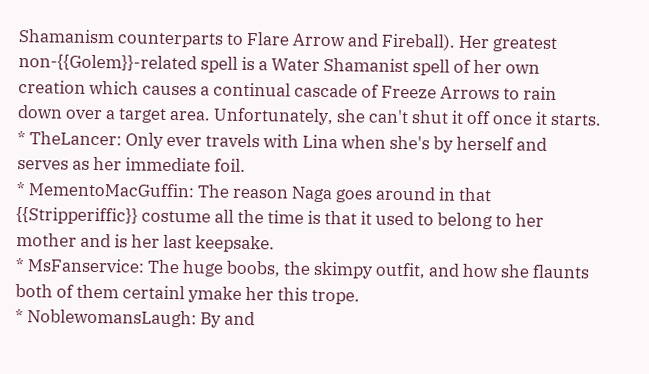Shamanism counterparts to Flare Arrow and Fireball). Her greatest non-{{Golem}}-related spell is a Water Shamanist spell of her own creation which causes a continual cascade of Freeze Arrows to rain down over a target area. Unfortunately, she can't shut it off once it starts.
* TheLancer: Only ever travels with Lina when she's by herself and serves as her immediate foil.
* MementoMacGuffin: The reason Naga goes around in that {{Stripperiffic}} costume all the time is that it used to belong to her mother and is her last keepsake.
* MsFanservice: The huge boobs, the skimpy outfit, and how she flaunts both of them certainl ymake her this trope.
* NoblewomansLaugh: By and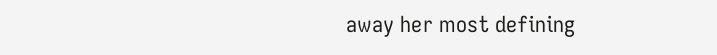away her most defining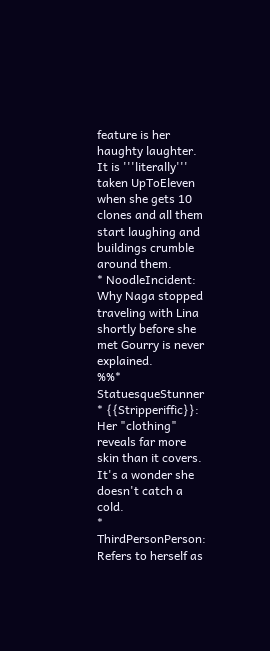feature is her haughty laughter. It is '''literally''' taken UpToEleven when she gets 10 clones and all them start laughing and buildings crumble around them.
* NoodleIncident: Why Naga stopped traveling with Lina shortly before she met Gourry is never explained.
%%* StatuesqueStunner
* {{Stripperiffic}}: Her "clothing" reveals far more skin than it covers. It's a wonder she doesn't catch a cold.
* ThirdPersonPerson: Refers to herself as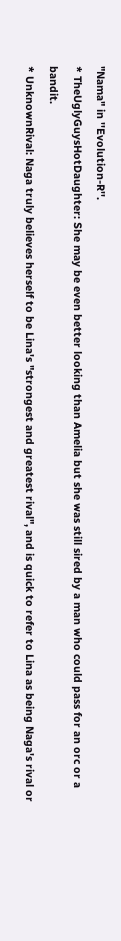"Nama" in ''Evolution-R''.
* TheUglyGuysHotDaughter: She may be even better looking than Amelia but she was still sired by a man who could pass for an orc or a bandit.
* UnknownRival: Naga truly believes herself to be Lina's "strongest and greatest rival", and is quick to refer to Lina as being Naga's rival or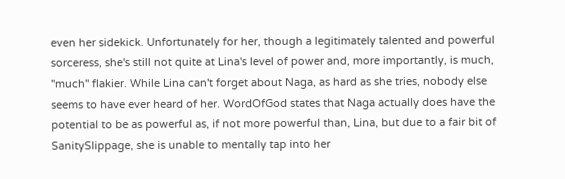even her sidekick. Unfortunately for her, though a legitimately talented and powerful sorceress, she's still not quite at Lina's level of power and, more importantly, is much, ''much'' flakier. While Lina can't forget about Naga, as hard as she tries, nobody else seems to have ever heard of her. WordOfGod states that Naga actually does have the potential to be as powerful as, if not more powerful than, Lina, but due to a fair bit of SanitySlippage, she is unable to mentally tap into her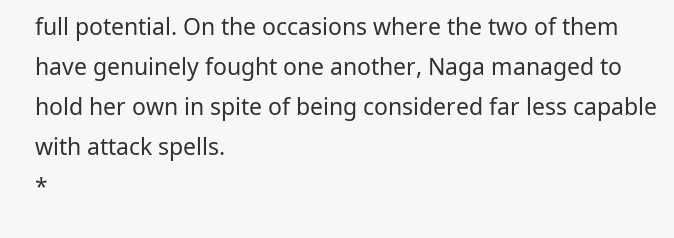full potential. On the occasions where the two of them have genuinely fought one another, Naga managed to hold her own in spite of being considered far less capable with attack spells.
*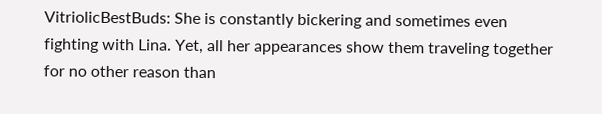VitriolicBestBuds: She is constantly bickering and sometimes even fighting with Lina. Yet, all her appearances show them traveling together for no other reason than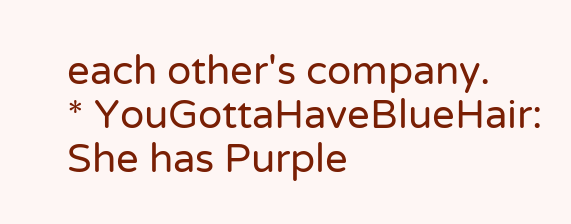each other's company.
* YouGottaHaveBlueHair: She has Purple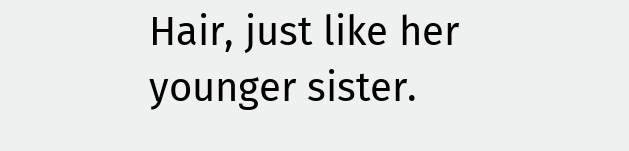Hair, just like her younger sister.